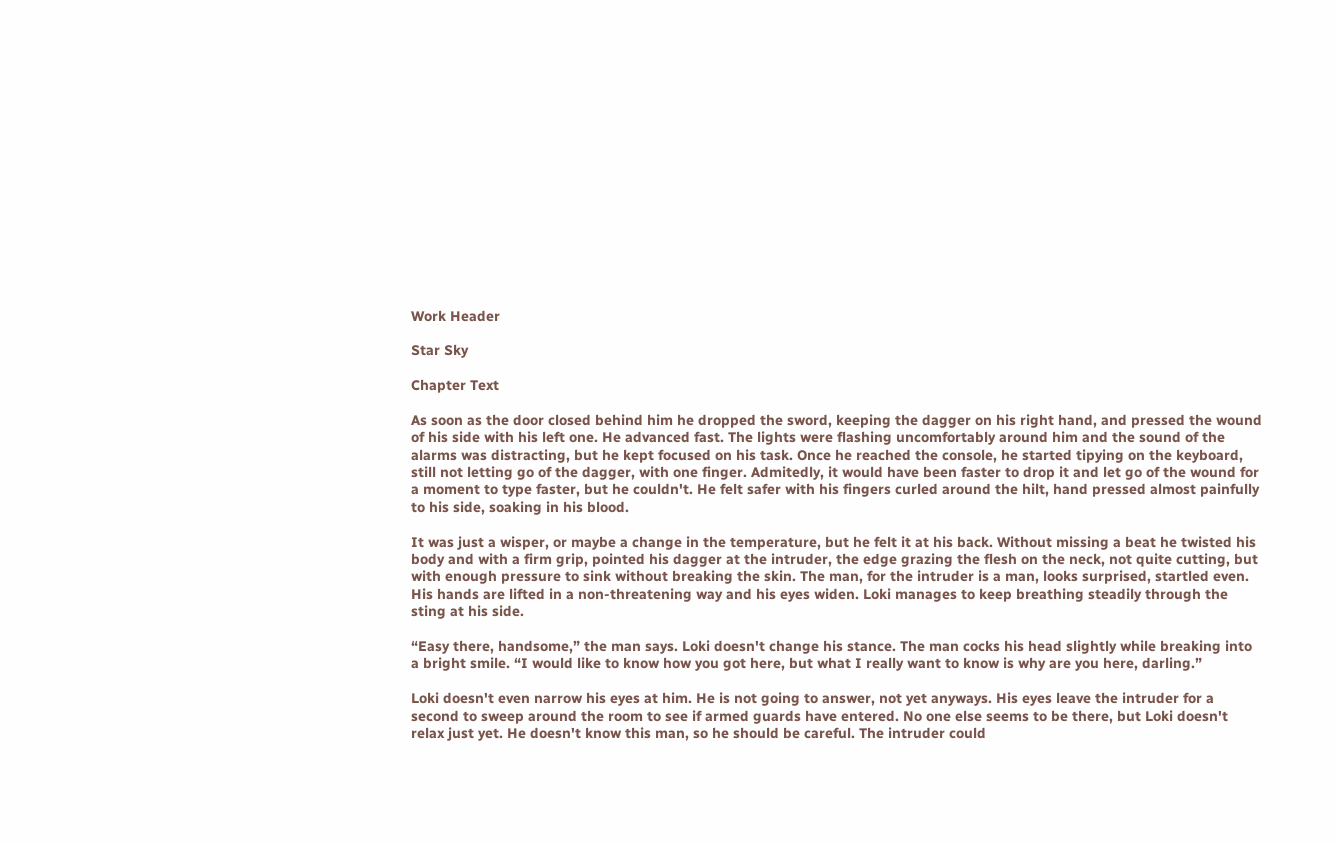Work Header

Star Sky

Chapter Text

As soon as the door closed behind him he dropped the sword, keeping the dagger on his right hand, and pressed the wound of his side with his left one. He advanced fast. The lights were flashing uncomfortably around him and the sound of the alarms was distracting, but he kept focused on his task. Once he reached the console, he started tipying on the keyboard, still not letting go of the dagger, with one finger. Admitedly, it would have been faster to drop it and let go of the wound for a moment to type faster, but he couldn't. He felt safer with his fingers curled around the hilt, hand pressed almost painfully to his side, soaking in his blood.

It was just a wisper, or maybe a change in the temperature, but he felt it at his back. Without missing a beat he twisted his body and with a firm grip, pointed his dagger at the intruder, the edge grazing the flesh on the neck, not quite cutting, but with enough pressure to sink without breaking the skin. The man, for the intruder is a man, looks surprised, startled even. His hands are lifted in a non-threatening way and his eyes widen. Loki manages to keep breathing steadily through the sting at his side.

“Easy there, handsome,” the man says. Loki doesn't change his stance. The man cocks his head slightly while breaking into a bright smile. “I would like to know how you got here, but what I really want to know is why are you here, darling.”

Loki doesn't even narrow his eyes at him. He is not going to answer, not yet anyways. His eyes leave the intruder for a second to sweep around the room to see if armed guards have entered. No one else seems to be there, but Loki doesn't relax just yet. He doesn't know this man, so he should be careful. The intruder could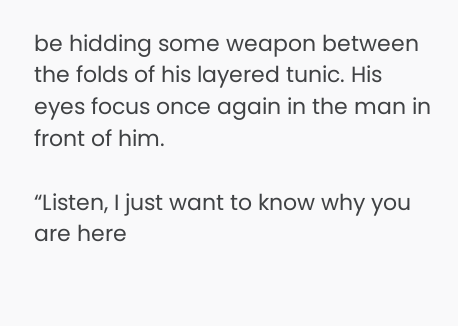be hidding some weapon between the folds of his layered tunic. His eyes focus once again in the man in front of him.

“Listen, I just want to know why you are here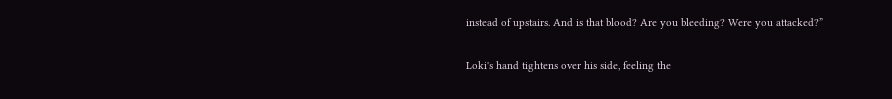instead of upstairs. And is that blood? Are you bleeding? Were you attacked?”

Loki's hand tightens over his side, feeling the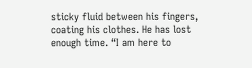sticky fluid between his fingers, coating his clothes. He has lost enough time. “I am here to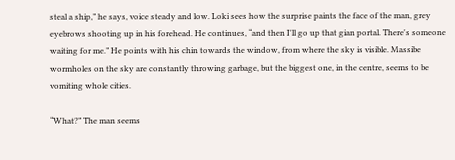steal a ship,” he says, voice steady and low. Loki sees how the surprise paints the face of the man, grey eyebrows shooting up in his forehead. He continues, “and then I'll go up that gian portal. There's someone waiting for me.” He points with his chin towards the window, from where the sky is visible. Massibe wormholes on the sky are constantly throwing garbage, but the biggest one, in the centre, seems to be vomiting whole cities.

“What?” The man seems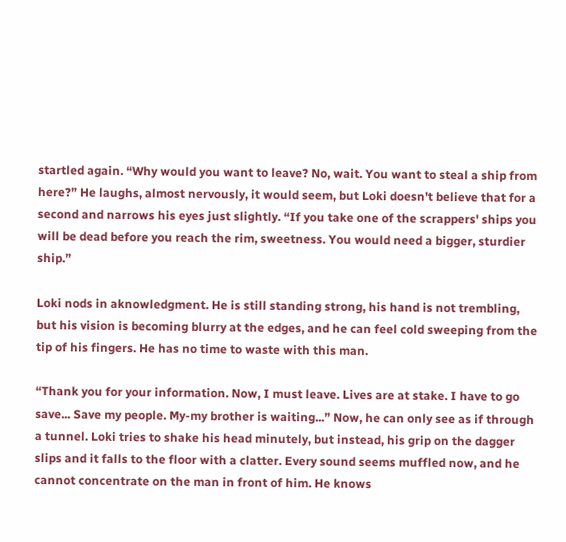startled again. “Why would you want to leave? No, wait. You want to steal a ship from here?” He laughs, almost nervously, it would seem, but Loki doesn't believe that for a second and narrows his eyes just slightly. “If you take one of the scrappers' ships you will be dead before you reach the rim, sweetness. You would need a bigger, sturdier ship.”

Loki nods in aknowledgment. He is still standing strong, his hand is not trembling, but his vision is becoming blurry at the edges, and he can feel cold sweeping from the tip of his fingers. He has no time to waste with this man.

“Thank you for your information. Now, I must leave. Lives are at stake. I have to go save... Save my people. My-my brother is waiting...” Now, he can only see as if through a tunnel. Loki tries to shake his head minutely, but instead, his grip on the dagger slips and it falls to the floor with a clatter. Every sound seems muffled now, and he cannot concentrate on the man in front of him. He knows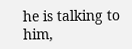he is talking to him,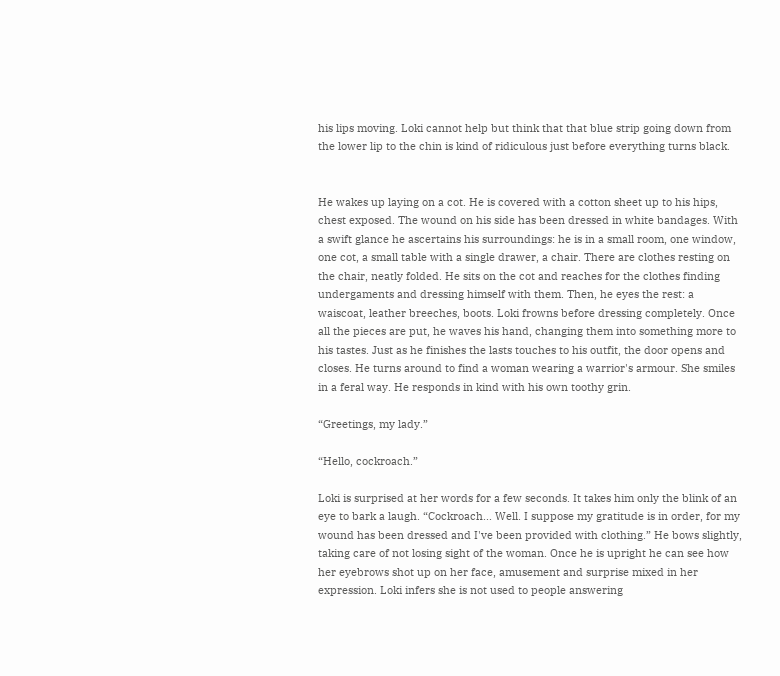his lips moving. Loki cannot help but think that that blue strip going down from the lower lip to the chin is kind of ridiculous just before everything turns black.


He wakes up laying on a cot. He is covered with a cotton sheet up to his hips, chest exposed. The wound on his side has been dressed in white bandages. With a swift glance he ascertains his surroundings: he is in a small room, one window, one cot, a small table with a single drawer, a chair. There are clothes resting on the chair, neatly folded. He sits on the cot and reaches for the clothes finding undergaments and dressing himself with them. Then, he eyes the rest: a waiscoat, leather breeches, boots. Loki frowns before dressing completely. Once all the pieces are put, he waves his hand, changing them into something more to his tastes. Just as he finishes the lasts touches to his outfit, the door opens and closes. He turns around to find a woman wearing a warrior's armour. She smiles in a feral way. He responds in kind with his own toothy grin.

“Greetings, my lady.”

“Hello, cockroach.”

Loki is surprised at her words for a few seconds. It takes him only the blink of an eye to bark a laugh. “Cockroach... Well. I suppose my gratitude is in order, for my wound has been dressed and I've been provided with clothing.” He bows slightly, taking care of not losing sight of the woman. Once he is upright he can see how her eyebrows shot up on her face, amusement and surprise mixed in her expression. Loki infers she is not used to people answering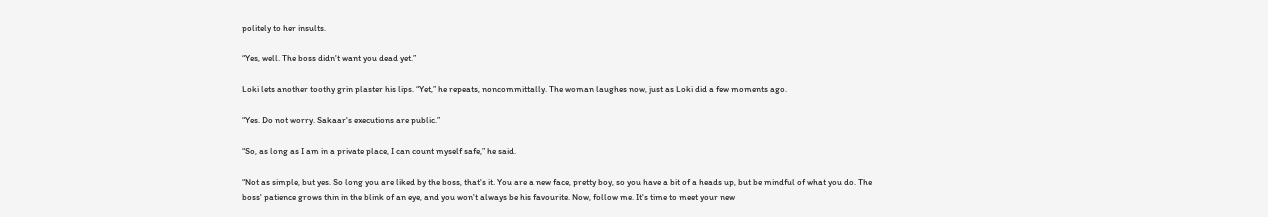politely to her insults.

“Yes, well. The boss didn't want you dead yet.”

Loki lets another toothy grin plaster his lips. “Yet,” he repeats, noncommittally. The woman laughes now, just as Loki did a few moments ago.

“Yes. Do not worry. Sakaar's executions are public.”

“So, as long as I am in a private place, I can count myself safe,” he said.

“Not as simple, but yes. So long you are liked by the boss, that's it. You are a new face, pretty boy, so you have a bit of a heads up, but be mindful of what you do. The boss' patience grows thin in the blink of an eye, and you won't always be his favourite. Now, follow me. It's time to meet your new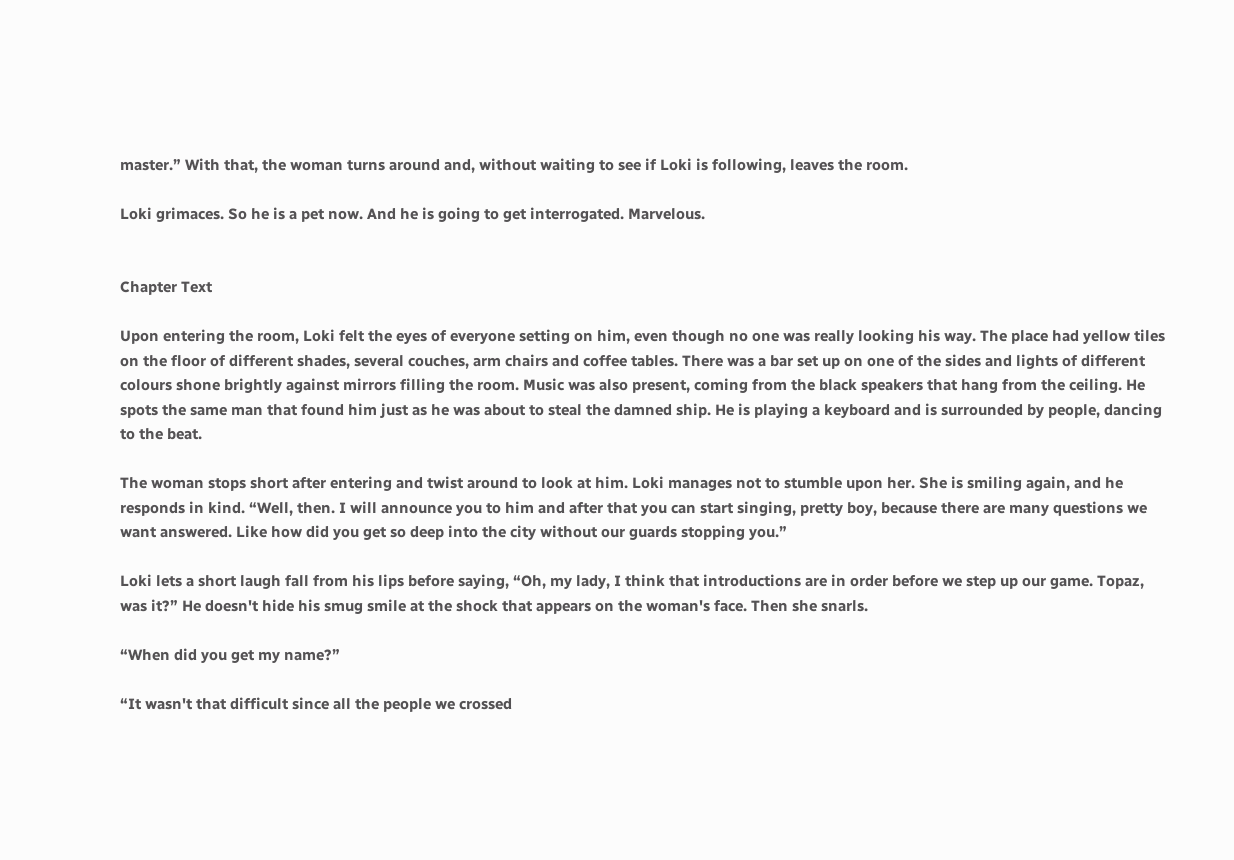master.” With that, the woman turns around and, without waiting to see if Loki is following, leaves the room.

Loki grimaces. So he is a pet now. And he is going to get interrogated. Marvelous.


Chapter Text

Upon entering the room, Loki felt the eyes of everyone setting on him, even though no one was really looking his way. The place had yellow tiles on the floor of different shades, several couches, arm chairs and coffee tables. There was a bar set up on one of the sides and lights of different colours shone brightly against mirrors filling the room. Music was also present, coming from the black speakers that hang from the ceiling. He spots the same man that found him just as he was about to steal the damned ship. He is playing a keyboard and is surrounded by people, dancing to the beat.

The woman stops short after entering and twist around to look at him. Loki manages not to stumble upon her. She is smiling again, and he responds in kind. “Well, then. I will announce you to him and after that you can start singing, pretty boy, because there are many questions we want answered. Like how did you get so deep into the city without our guards stopping you.”

Loki lets a short laugh fall from his lips before saying, “Oh, my lady, I think that introductions are in order before we step up our game. Topaz, was it?” He doesn't hide his smug smile at the shock that appears on the woman's face. Then she snarls.

“When did you get my name?”

“It wasn't that difficult since all the people we crossed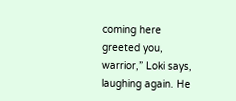coming here greeted you, warrior,” Loki says, laughing again. He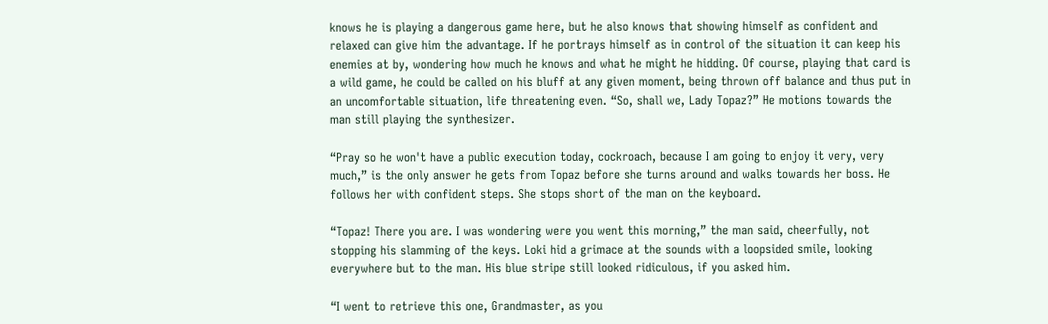knows he is playing a dangerous game here, but he also knows that showing himself as confident and relaxed can give him the advantage. If he portrays himself as in control of the situation it can keep his enemies at by, wondering how much he knows and what he might he hidding. Of course, playing that card is a wild game, he could be called on his bluff at any given moment, being thrown off balance and thus put in an uncomfortable situation, life threatening even. “So, shall we, Lady Topaz?” He motions towards the man still playing the synthesizer.

“Pray so he won't have a public execution today, cockroach, because I am going to enjoy it very, very much,” is the only answer he gets from Topaz before she turns around and walks towards her boss. He follows her with confident steps. She stops short of the man on the keyboard.

“Topaz! There you are. I was wondering were you went this morning,” the man said, cheerfully, not stopping his slamming of the keys. Loki hid a grimace at the sounds with a loopsided smile, looking everywhere but to the man. His blue stripe still looked ridiculous, if you asked him.

“I went to retrieve this one, Grandmaster, as you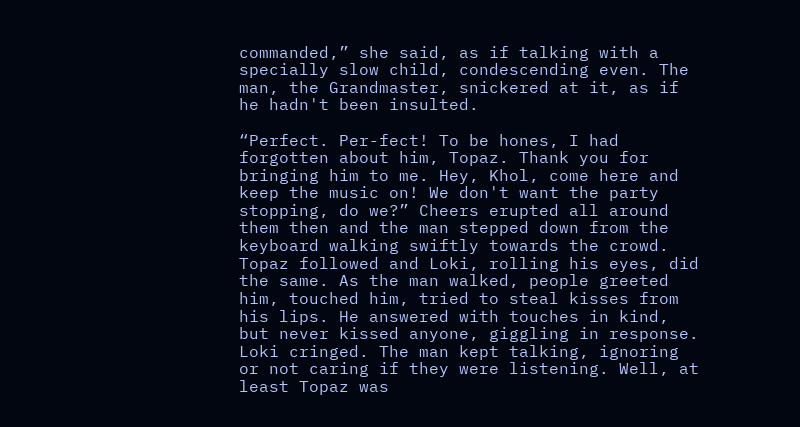commanded,” she said, as if talking with a specially slow child, condescending even. The man, the Grandmaster, snickered at it, as if he hadn't been insulted.

“Perfect. Per-fect! To be hones, I had forgotten about him, Topaz. Thank you for bringing him to me. Hey, Khol, come here and keep the music on! We don't want the party stopping, do we?” Cheers erupted all around them then and the man stepped down from the keyboard walking swiftly towards the crowd. Topaz followed and Loki, rolling his eyes, did the same. As the man walked, people greeted him, touched him, tried to steal kisses from his lips. He answered with touches in kind, but never kissed anyone, giggling in response. Loki cringed. The man kept talking, ignoring or not caring if they were listening. Well, at least Topaz was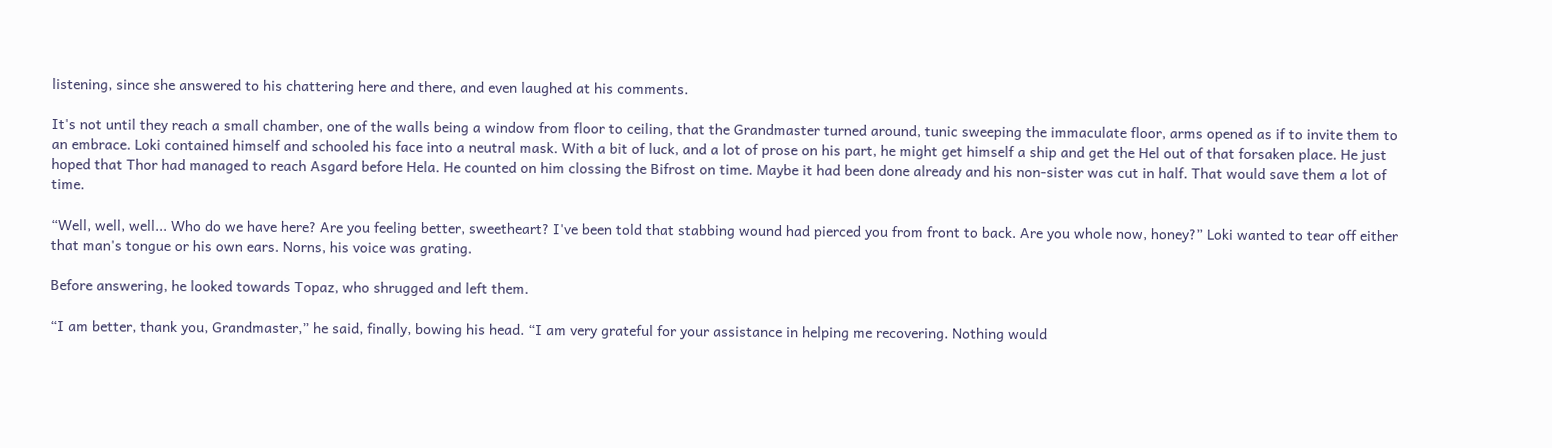listening, since she answered to his chattering here and there, and even laughed at his comments.

It's not until they reach a small chamber, one of the walls being a window from floor to ceiling, that the Grandmaster turned around, tunic sweeping the immaculate floor, arms opened as if to invite them to an embrace. Loki contained himself and schooled his face into a neutral mask. With a bit of luck, and a lot of prose on his part, he might get himself a ship and get the Hel out of that forsaken place. He just hoped that Thor had managed to reach Asgard before Hela. He counted on him clossing the Bifrost on time. Maybe it had been done already and his non-sister was cut in half. That would save them a lot of time.

“Well, well, well... Who do we have here? Are you feeling better, sweetheart? I've been told that stabbing wound had pierced you from front to back. Are you whole now, honey?” Loki wanted to tear off either that man's tongue or his own ears. Norns, his voice was grating.

Before answering, he looked towards Topaz, who shrugged and left them.

“I am better, thank you, Grandmaster,” he said, finally, bowing his head. “I am very grateful for your assistance in helping me recovering. Nothing would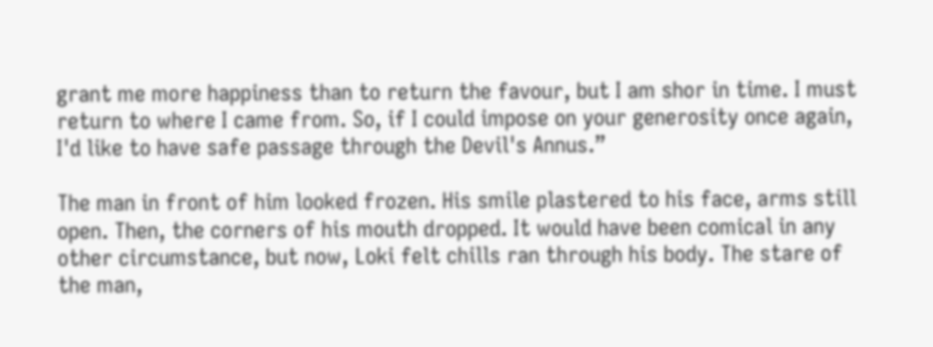grant me more happiness than to return the favour, but I am shor in time. I must return to where I came from. So, if I could impose on your generosity once again, I'd like to have safe passage through the Devil's Annus.”

The man in front of him looked frozen. His smile plastered to his face, arms still open. Then, the corners of his mouth dropped. It would have been comical in any other circumstance, but now, Loki felt chills ran through his body. The stare of the man,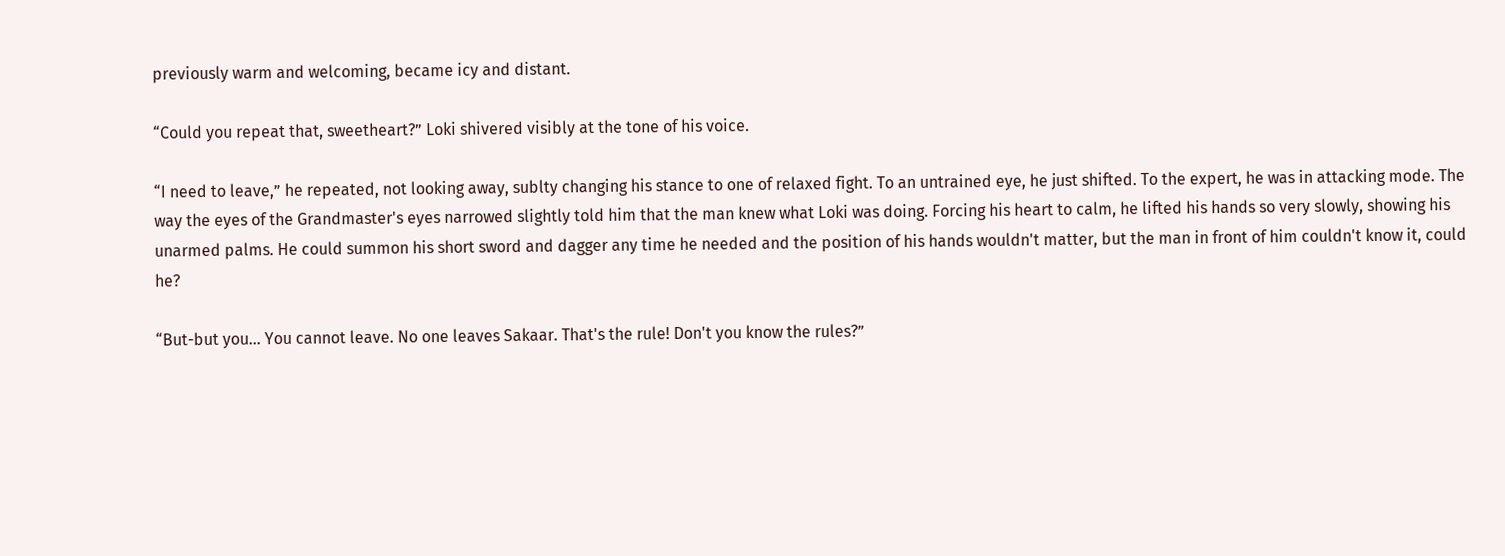previously warm and welcoming, became icy and distant.

“Could you repeat that, sweetheart?” Loki shivered visibly at the tone of his voice.

“I need to leave,” he repeated, not looking away, sublty changing his stance to one of relaxed fight. To an untrained eye, he just shifted. To the expert, he was in attacking mode. The way the eyes of the Grandmaster's eyes narrowed slightly told him that the man knew what Loki was doing. Forcing his heart to calm, he lifted his hands so very slowly, showing his unarmed palms. He could summon his short sword and dagger any time he needed and the position of his hands wouldn't matter, but the man in front of him couldn't know it, could he?

“But-but you... You cannot leave. No one leaves Sakaar. That's the rule! Don't you know the rules?”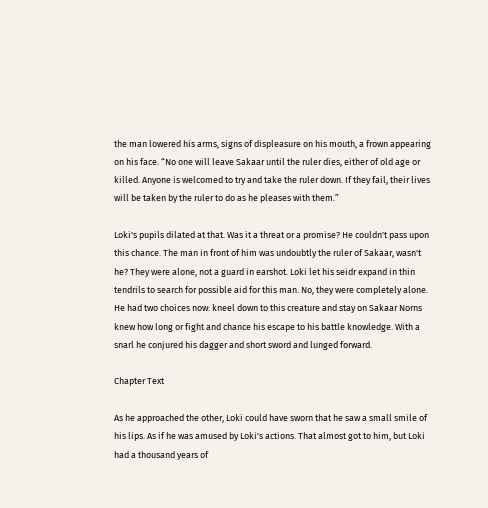the man lowered his arms, signs of displeasure on his mouth, a frown appearing on his face. “No one will leave Sakaar until the ruler dies, either of old age or killed. Anyone is welcomed to try and take the ruler down. If they fail, their lives will be taken by the ruler to do as he pleases with them.”

Loki's pupils dilated at that. Was it a threat or a promise? He couldn't pass upon this chance. The man in front of him was undoubtly the ruler of Sakaar, wasn't he? They were alone, not a guard in earshot. Loki let his seidr expand in thin tendrils to search for possible aid for this man. No, they were completely alone. He had two choices now: kneel down to this creature and stay on Sakaar Norns knew how long or fight and chance his escape to his battle knowledge. With a snarl he conjured his dagger and short sword and lunged forward.

Chapter Text

As he approached the other, Loki could have sworn that he saw a small smile of his lips. As if he was amused by Loki's actions. That almost got to him, but Loki had a thousand years of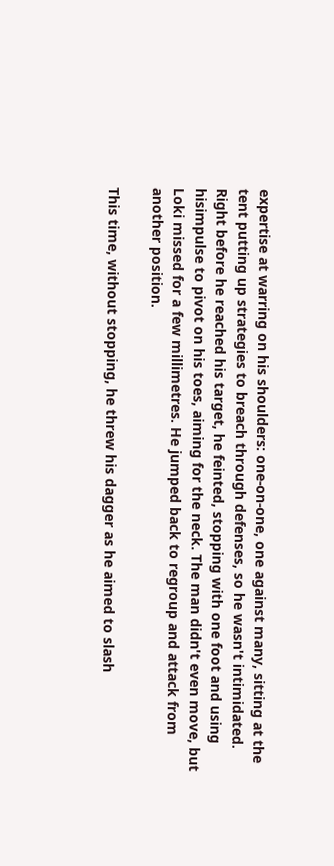expertise at warring on his shoulders: one-on-one, one against many, sitting at the tent putting up strategies to breach through defenses, so he wasn't intimidated. Right before he reached his target, he feinted, stopping with one foot and using hisimpulse to pivot on his toes, aiming for the neck. The man didn't even move, but Loki missed for a few millimetres. He jumped back to regroup and attack from another position.

This time, without stopping, he threw his dagger as he aimed to slash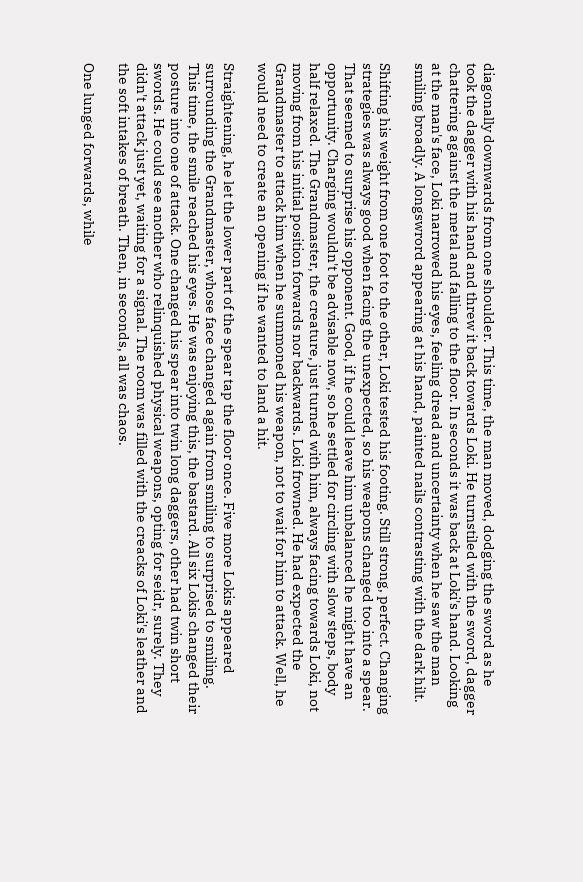diagonally downwards from one shoulder. This time, the man moved, dodging the sword as he took the dagger with his hand and threw it back towards Loki. He turnstiled with the sword, dagger chattering against the metal and falling to the floor. In seconds it was back at Loki's hand. Looking at the man's face, Loki narrowed his eyes, feeling dread and uncertainty when he saw the man smiling broadly. A longswrord appearing at his hand, painted nails contrasting with the dark hilt.

Shifting his weight from one foot to the other, Loki tested his footing. Still strong, perfect. Changing strategies was always good when facing the unexpected, so his weapons changed too into a spear. That seemed to surprise his opponent. Good, if he could leave him unbalanced he might have an opportunity. Charging wouldn't be advisable now, so he settled for circling with slow steps, body half relaxed. The Grandmaster, the creature, just turned with him, always facing towards Loki, not moving from his initial position forwards nor backwards. Loki frowned. He had expected the Grandmaster to attack him when he summoned his weapon, not to wait for him to attack. Well, he would need to create an opening if he wanted to land a hit.

Straightening, he let the lower part of the spear tap the floor once. Five more Lokis appeared surrounding the Grandmaster, whose face changed again from smiling to surprised to smiling. This time, the smile reached his eyes. He was enjoying this, the bastard. All six Lokis changed their posture into one of attack. One changed his spear into twin long daggers, other had twin short swords. He could see another who relinquished physical weapons, opting for seidr, surely. They didn't attack just yet, waiting for a signal. The room was filled with the creacks of Loki's leather and the soft intakes of breath. Then, in seconds, all was chaos.

One lunged forwards, while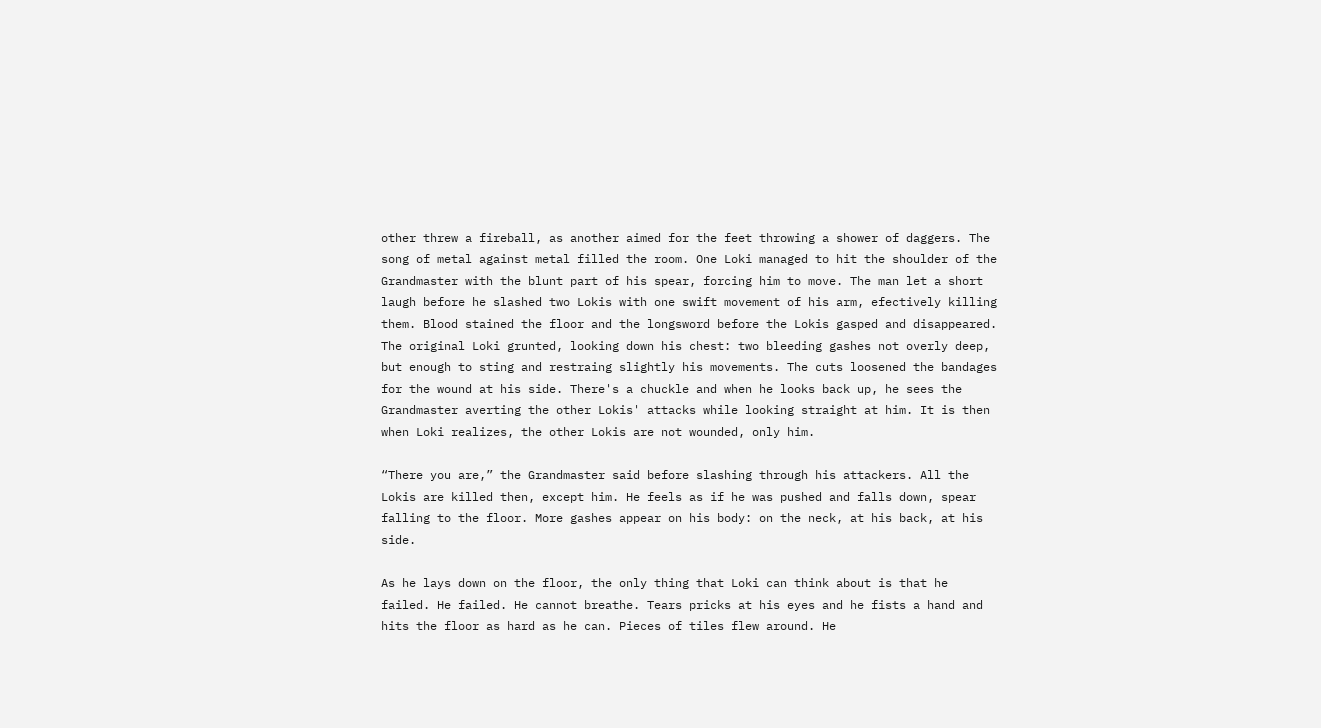other threw a fireball, as another aimed for the feet throwing a shower of daggers. The song of metal against metal filled the room. One Loki managed to hit the shoulder of the Grandmaster with the blunt part of his spear, forcing him to move. The man let a short laugh before he slashed two Lokis with one swift movement of his arm, efectively killing them. Blood stained the floor and the longsword before the Lokis gasped and disappeared. The original Loki grunted, looking down his chest: two bleeding gashes not overly deep, but enough to sting and restraing slightly his movements. The cuts loosened the bandages for the wound at his side. There's a chuckle and when he looks back up, he sees the Grandmaster averting the other Lokis' attacks while looking straight at him. It is then when Loki realizes, the other Lokis are not wounded, only him.

“There you are,” the Grandmaster said before slashing through his attackers. All the Lokis are killed then, except him. He feels as if he was pushed and falls down, spear falling to the floor. More gashes appear on his body: on the neck, at his back, at his side.

As he lays down on the floor, the only thing that Loki can think about is that he failed. He failed. He cannot breathe. Tears pricks at his eyes and he fists a hand and hits the floor as hard as he can. Pieces of tiles flew around. He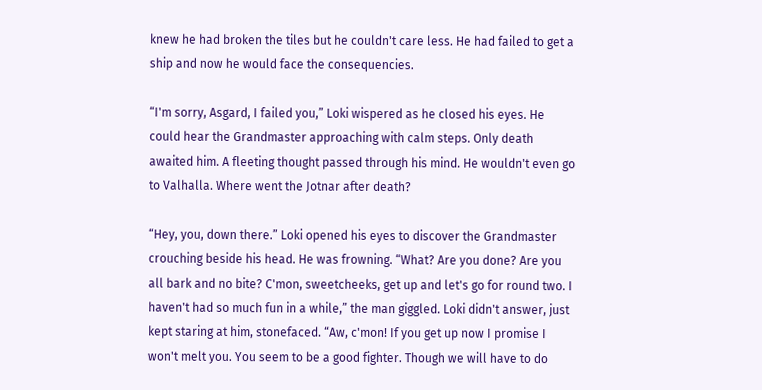knew he had broken the tiles but he couldn't care less. He had failed to get a ship and now he would face the consequencies.

“I'm sorry, Asgard, I failed you,” Loki wispered as he closed his eyes. He could hear the Grandmaster approaching with calm steps. Only death awaited him. A fleeting thought passed through his mind. He wouldn't even go to Valhalla. Where went the Jotnar after death?

“Hey, you, down there.” Loki opened his eyes to discover the Grandmaster crouching beside his head. He was frowning. “What? Are you done? Are you all bark and no bite? C'mon, sweetcheeks, get up and let's go for round two. I haven't had so much fun in a while,” the man giggled. Loki didn't answer, just kept staring at him, stonefaced. “Aw, c'mon! If you get up now I promise I won't melt you. You seem to be a good fighter. Though we will have to do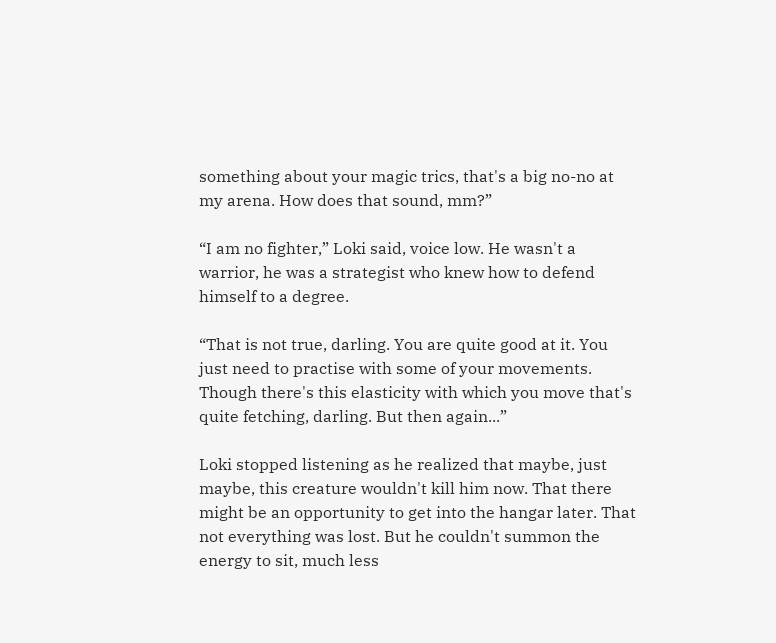something about your magic trics, that's a big no-no at my arena. How does that sound, mm?”

“I am no fighter,” Loki said, voice low. He wasn't a warrior, he was a strategist who knew how to defend himself to a degree.

“That is not true, darling. You are quite good at it. You just need to practise with some of your movements. Though there's this elasticity with which you move that's quite fetching, darling. But then again...”

Loki stopped listening as he realized that maybe, just maybe, this creature wouldn't kill him now. That there might be an opportunity to get into the hangar later. That not everything was lost. But he couldn't summon the energy to sit, much less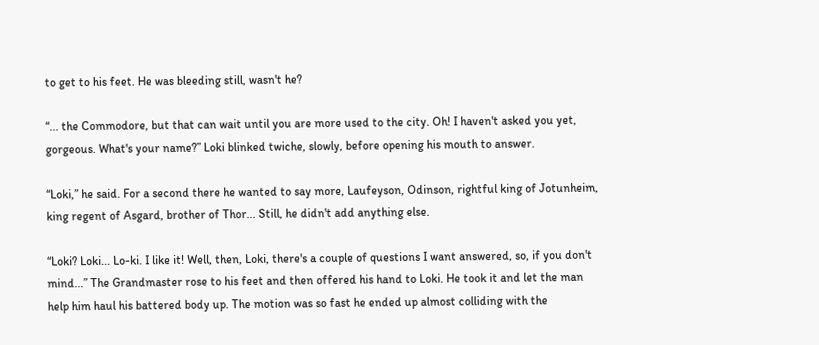to get to his feet. He was bleeding still, wasn't he?

“... the Commodore, but that can wait until you are more used to the city. Oh! I haven't asked you yet, gorgeous. What's your name?” Loki blinked twiche, slowly, before opening his mouth to answer.

“Loki,” he said. For a second there he wanted to say more, Laufeyson, Odinson, rightful king of Jotunheim, king regent of Asgard, brother of Thor... Still, he didn't add anything else.

“Loki? Loki... Lo-ki. I like it! Well, then, Loki, there's a couple of questions I want answered, so, if you don't mind...” The Grandmaster rose to his feet and then offered his hand to Loki. He took it and let the man help him haul his battered body up. The motion was so fast he ended up almost colliding with the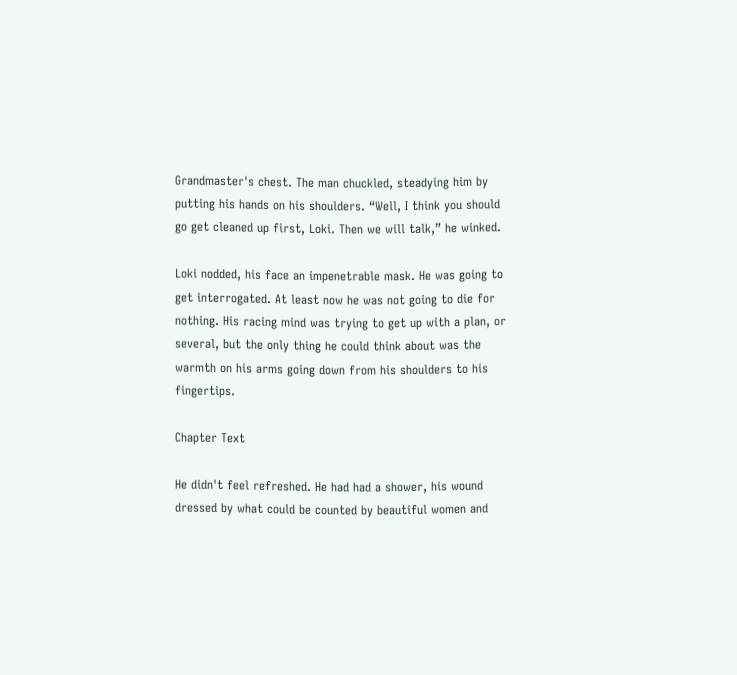Grandmaster's chest. The man chuckled, steadying him by putting his hands on his shoulders. “Well, I think you should go get cleaned up first, Loki. Then we will talk,” he winked.

Loki nodded, his face an impenetrable mask. He was going to get interrogated. At least now he was not going to die for nothing. His racing mind was trying to get up with a plan, or several, but the only thing he could think about was the warmth on his arms going down from his shoulders to his fingertips.

Chapter Text

He didn't feel refreshed. He had had a shower, his wound dressed by what could be counted by beautiful women and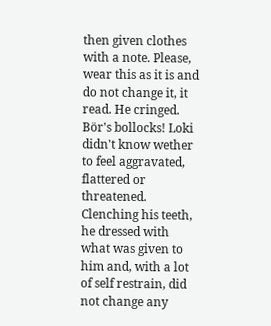then given clothes with a note. Please, wear this as it is and do not change it, it read. He cringed. Bör's bollocks! Loki didn't know wether to feel aggravated, flattered or threatened. Clenching his teeth, he dressed with what was given to him and, with a lot of self restrain, did not change any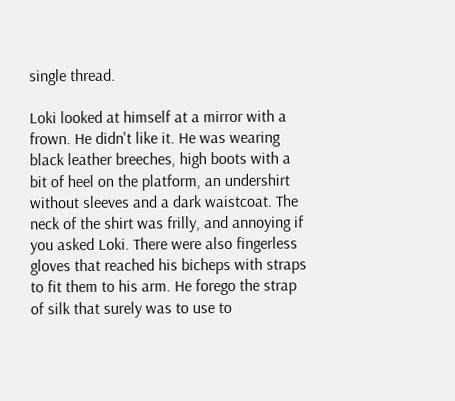single thread.

Loki looked at himself at a mirror with a frown. He didn't like it. He was wearing black leather breeches, high boots with a bit of heel on the platform, an undershirt without sleeves and a dark waistcoat. The neck of the shirt was frilly, and annoying if you asked Loki. There were also fingerless gloves that reached his bicheps with straps to fit them to his arm. He forego the strap of silk that surely was to use to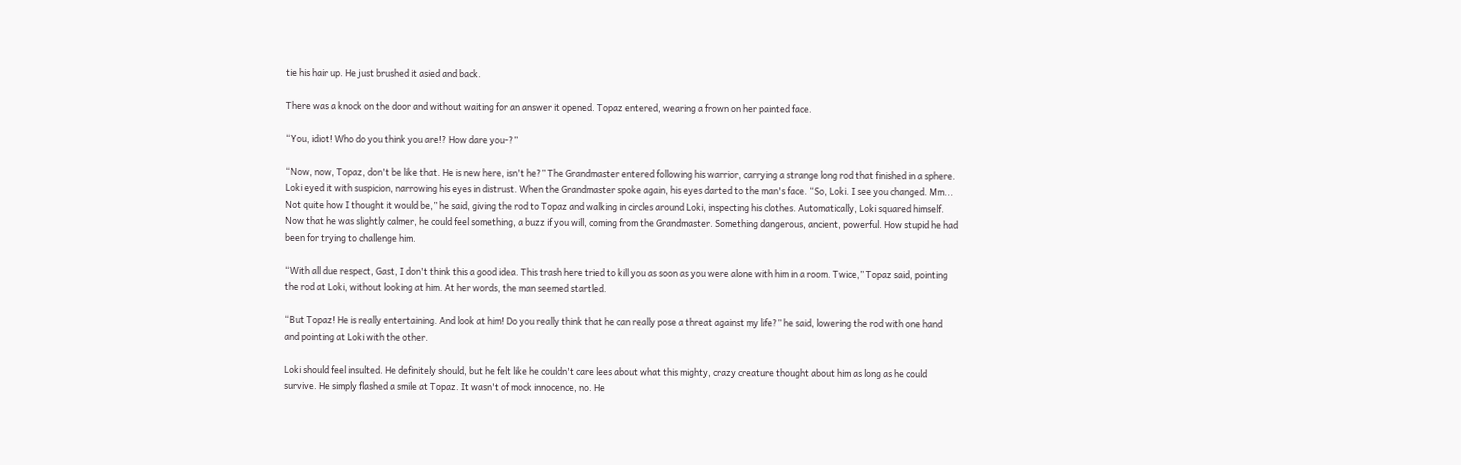tie his hair up. He just brushed it asied and back.

There was a knock on the door and without waiting for an answer it opened. Topaz entered, wearing a frown on her painted face.

“You, idiot! Who do you think you are!? How dare you-?”

“Now, now, Topaz, don't be like that. He is new here, isn't he?” The Grandmaster entered following his warrior, carrying a strange long rod that finished in a sphere. Loki eyed it with suspicion, narrowing his eyes in distrust. When the Grandmaster spoke again, his eyes darted to the man's face. “So, Loki. I see you changed. Mm... Not quite how I thought it would be,” he said, giving the rod to Topaz and walking in circles around Loki, inspecting his clothes. Automatically, Loki squared himself. Now that he was slightly calmer, he could feel something, a buzz if you will, coming from the Grandmaster. Something dangerous, ancient, powerful. How stupid he had been for trying to challenge him.

“With all due respect, Gast, I don't think this a good idea. This trash here tried to kill you as soon as you were alone with him in a room. Twice,” Topaz said, pointing the rod at Loki, without looking at him. At her words, the man seemed startled.

“But Topaz! He is really entertaining. And look at him! Do you really think that he can really pose a threat against my life?” he said, lowering the rod with one hand and pointing at Loki with the other.

Loki should feel insulted. He definitely should, but he felt like he couldn't care lees about what this mighty, crazy creature thought about him as long as he could survive. He simply flashed a smile at Topaz. It wasn't of mock innocence, no. He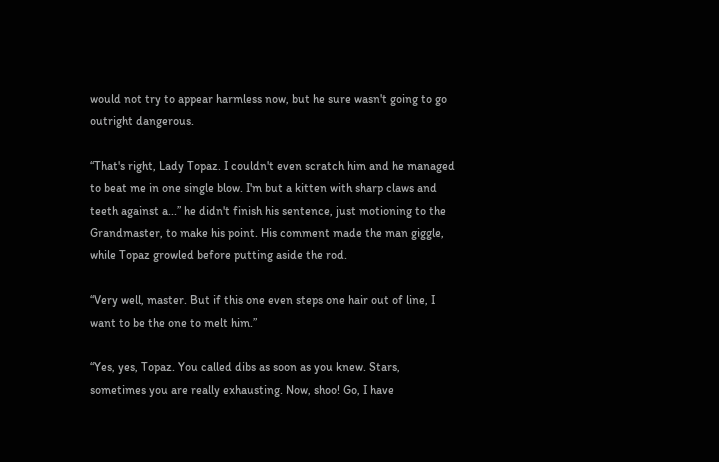would not try to appear harmless now, but he sure wasn't going to go outright dangerous.

“That's right, Lady Topaz. I couldn't even scratch him and he managed to beat me in one single blow. I'm but a kitten with sharp claws and teeth against a...” he didn't finish his sentence, just motioning to the Grandmaster, to make his point. His comment made the man giggle, while Topaz growled before putting aside the rod.

“Very well, master. But if this one even steps one hair out of line, I want to be the one to melt him.”

“Yes, yes, Topaz. You called dibs as soon as you knew. Stars, sometimes you are really exhausting. Now, shoo! Go, I have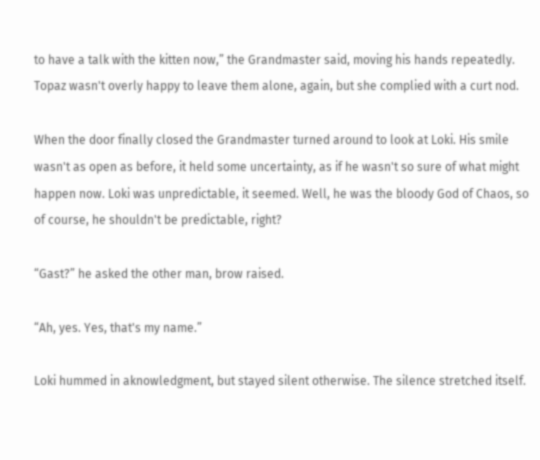to have a talk with the kitten now,” the Grandmaster said, moving his hands repeatedly. Topaz wasn't overly happy to leave them alone, again, but she complied with a curt nod.

When the door finally closed the Grandmaster turned around to look at Loki. His smile wasn't as open as before, it held some uncertainty, as if he wasn't so sure of what might happen now. Loki was unpredictable, it seemed. Well, he was the bloody God of Chaos, so of course, he shouldn't be predictable, right?

“Gast?” he asked the other man, brow raised.

“Ah, yes. Yes, that's my name.”

Loki hummed in aknowledgment, but stayed silent otherwise. The silence stretched itself.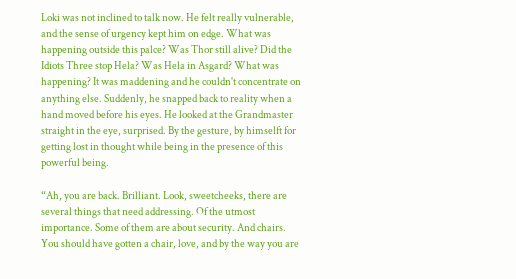Loki was not inclined to talk now. He felt really vulnerable, and the sense of urgency kept him on edge. What was happening outside this palce? Was Thor still alive? Did the Idiots Three stop Hela? Was Hela in Asgard? What was happening? It was maddening and he couldn't concentrate on anything else. Suddenly, he snapped back to reality when a hand moved before his eyes. He looked at the Grandmaster straight in the eye, surprised. By the gesture, by himselft for getting lost in thought while being in the presence of this powerful being.

“Ah, you are back. Brilliant. Look, sweetcheeks, there are several things that need addressing. Of the utmost importance. Some of them are about security. And chairs. You should have gotten a chair, love, and by the way you are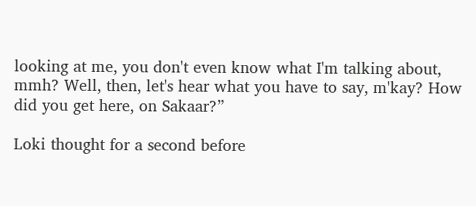looking at me, you don't even know what I'm talking about, mmh? Well, then, let's hear what you have to say, m'kay? How did you get here, on Sakaar?”

Loki thought for a second before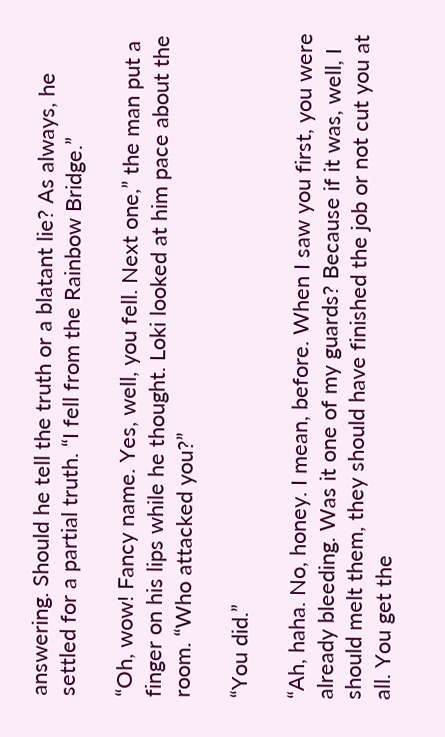answering. Should he tell the truth or a blatant lie? As always, he settled for a partial truth. “I fell from the Rainbow Bridge.”

“Oh, wow! Fancy name. Yes, well, you fell. Next one,” the man put a finger on his lips while he thought. Loki looked at him pace about the room. “Who attacked you?”

“You did.”

“Ah, haha. No, honey. I mean, before. When I saw you first, you were already bleeding. Was it one of my guards? Because if it was, well, I should melt them, they should have finished the job or not cut you at all. You get the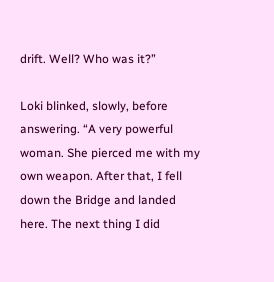drift. Well? Who was it?”

Loki blinked, slowly, before answering. “A very powerful woman. She pierced me with my own weapon. After that, I fell down the Bridge and landed here. The next thing I did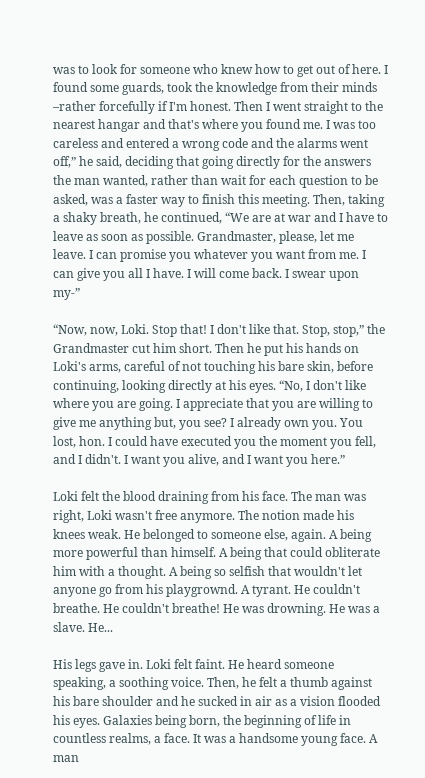was to look for someone who knew how to get out of here. I found some guards, took the knowledge from their minds –rather forcefully if I'm honest. Then I went straight to the nearest hangar and that's where you found me. I was too careless and entered a wrong code and the alarms went off,” he said, deciding that going directly for the answers the man wanted, rather than wait for each question to be asked, was a faster way to finish this meeting. Then, taking a shaky breath, he continued, “We are at war and I have to leave as soon as possible. Grandmaster, please, let me leave. I can promise you whatever you want from me. I can give you all I have. I will come back. I swear upon my-”

“Now, now, Loki. Stop that! I don't like that. Stop, stop,” the Grandmaster cut him short. Then he put his hands on Loki's arms, careful of not touching his bare skin, before continuing, looking directly at his eyes. “No, I don't like where you are going. I appreciate that you are willing to give me anything but, you see? I already own you. You lost, hon. I could have executed you the moment you fell, and I didn't. I want you alive, and I want you here.”

Loki felt the blood draining from his face. The man was right, Loki wasn't free anymore. The notion made his knees weak. He belonged to someone else, again. A being more powerful than himself. A being that could obliterate him with a thought. A being so selfish that wouldn't let anyone go from his playgrownd. A tyrant. He couldn't breathe. He couldn't breathe! He was drowning. He was a slave. He...

His legs gave in. Loki felt faint. He heard someone speaking, a soothing voice. Then, he felt a thumb against his bare shoulder and he sucked in air as a vision flooded his eyes. Galaxies being born, the beginning of life in countless realms, a face. It was a handsome young face. A man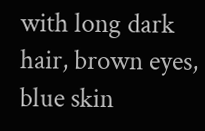with long dark hair, brown eyes, blue skin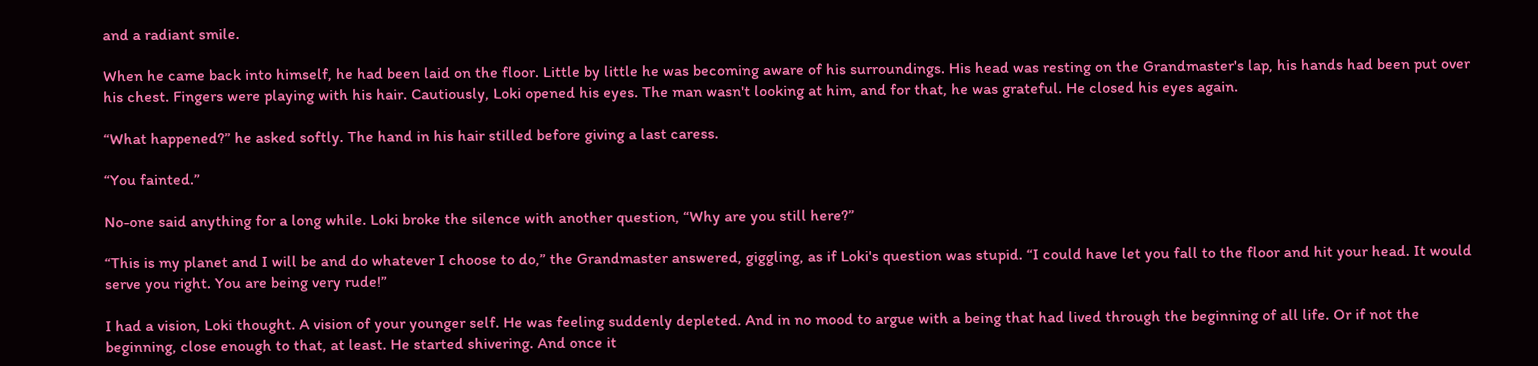and a radiant smile.

When he came back into himself, he had been laid on the floor. Little by little he was becoming aware of his surroundings. His head was resting on the Grandmaster's lap, his hands had been put over his chest. Fingers were playing with his hair. Cautiously, Loki opened his eyes. The man wasn't looking at him, and for that, he was grateful. He closed his eyes again.

“What happened?” he asked softly. The hand in his hair stilled before giving a last caress.

“You fainted.”

No-one said anything for a long while. Loki broke the silence with another question, “Why are you still here?”

“This is my planet and I will be and do whatever I choose to do,” the Grandmaster answered, giggling, as if Loki's question was stupid. “I could have let you fall to the floor and hit your head. It would serve you right. You are being very rude!”

I had a vision, Loki thought. A vision of your younger self. He was feeling suddenly depleted. And in no mood to argue with a being that had lived through the beginning of all life. Or if not the beginning, close enough to that, at least. He started shivering. And once it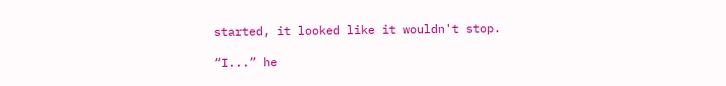started, it looked like it wouldn't stop.

“I...” he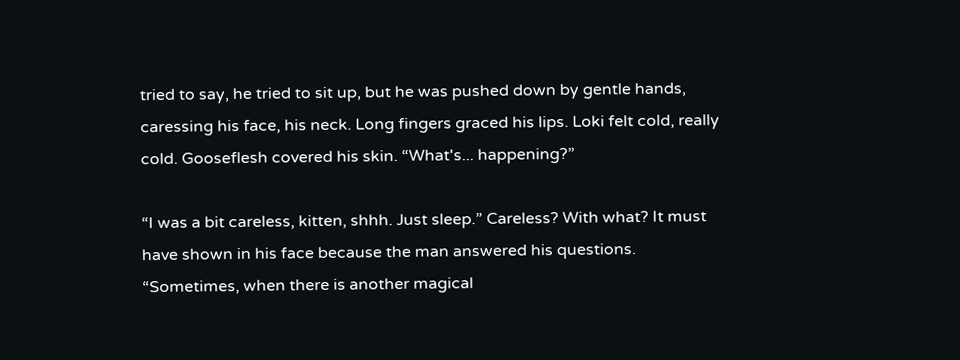tried to say, he tried to sit up, but he was pushed down by gentle hands, caressing his face, his neck. Long fingers graced his lips. Loki felt cold, really cold. Gooseflesh covered his skin. “What's... happening?”

“I was a bit careless, kitten, shhh. Just sleep.” Careless? With what? It must have shown in his face because the man answered his questions. “Sometimes, when there is another magical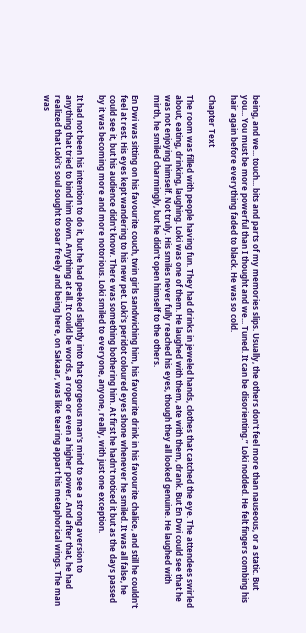being, and we... touch... bits and parts of my memories slips. Usually, the others don't feel more than nauseous, or a static. But you... You must be more powerful than I thought and we... Tuned. It can be disorienting.” Loki nodded. He felt fingers combing his hair again before everything faded to black. He was so cold.

Chapter Text

The room was filled with people having fun. They had drinks in jeweled hands, clothes that catched the eye. The attendees swirled about, eating, drinking, laughing. Loki was one of them. He laughed with them, ate with them, drank. But En Dwi could see that he was not enjoying himself. Not truly. His smiles never fully reached his eyes, though they all looked genuine. He laughed with mirth, he smiled charmingly, but he didn't open himself to the others.

En Dwi was sitting on his favourite couch, twin girls sandwiching him, his favourite drink in his favourite chalice, and still he couldn't feel at rest. His eyes kept wandering to his new pet. Loki's peridot coloured eyes shone whenever he smiled. It was all false, he could see it, but his audience didn't know. There was something bothering him. At first he hadn't noticed it but as the days passed by it was becoming more and more notorious. Loki smiled to everyone, anyone, really, with just one exception.

It had not been his intention to do it, but he had peeked slightly into that gorgeous man's mind to see a strong aversion to anything that tried to bind him down. Anything at all. It could be words, a rope or even a higher power. And after that, he had realized that Loki's soul sought to soar freely and being here, on Sakaar, was like tearing appart his metaphorical wings. The man was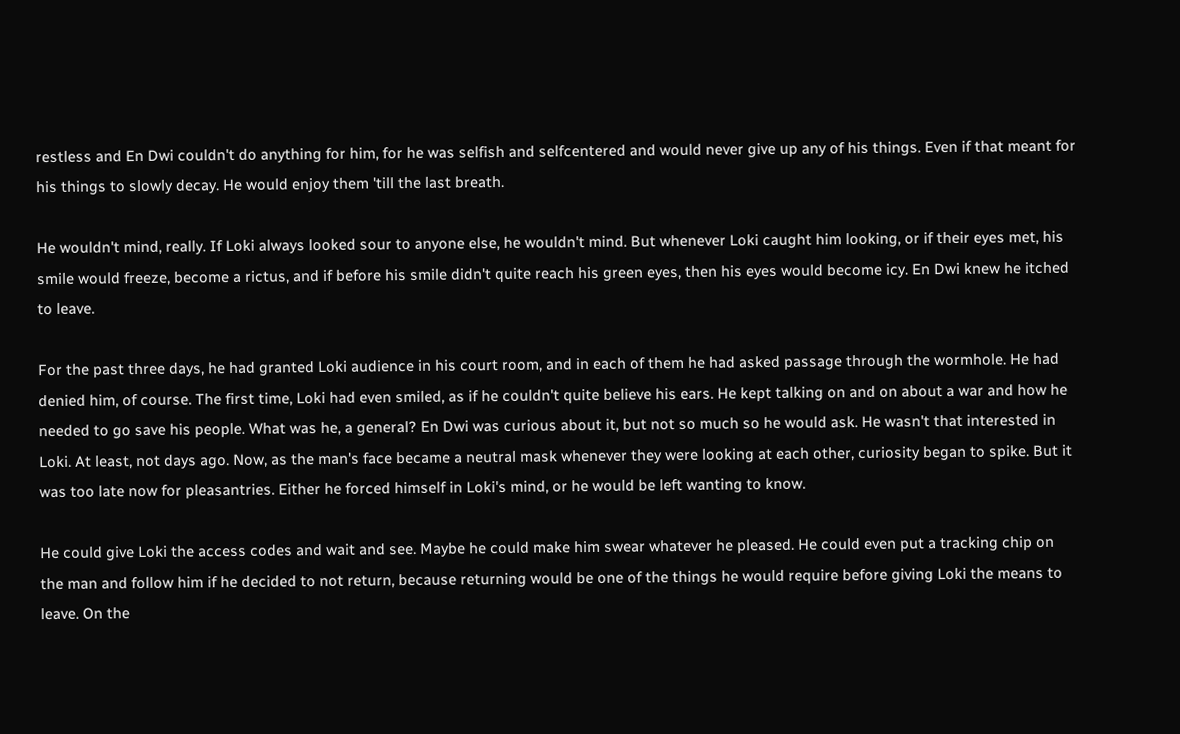restless and En Dwi couldn't do anything for him, for he was selfish and selfcentered and would never give up any of his things. Even if that meant for his things to slowly decay. He would enjoy them 'till the last breath.

He wouldn't mind, really. If Loki always looked sour to anyone else, he wouldn't mind. But whenever Loki caught him looking, or if their eyes met, his smile would freeze, become a rictus, and if before his smile didn't quite reach his green eyes, then his eyes would become icy. En Dwi knew he itched to leave.

For the past three days, he had granted Loki audience in his court room, and in each of them he had asked passage through the wormhole. He had denied him, of course. The first time, Loki had even smiled, as if he couldn't quite believe his ears. He kept talking on and on about a war and how he needed to go save his people. What was he, a general? En Dwi was curious about it, but not so much so he would ask. He wasn't that interested in Loki. At least, not days ago. Now, as the man's face became a neutral mask whenever they were looking at each other, curiosity began to spike. But it was too late now for pleasantries. Either he forced himself in Loki's mind, or he would be left wanting to know.

He could give Loki the access codes and wait and see. Maybe he could make him swear whatever he pleased. He could even put a tracking chip on the man and follow him if he decided to not return, because returning would be one of the things he would require before giving Loki the means to leave. On the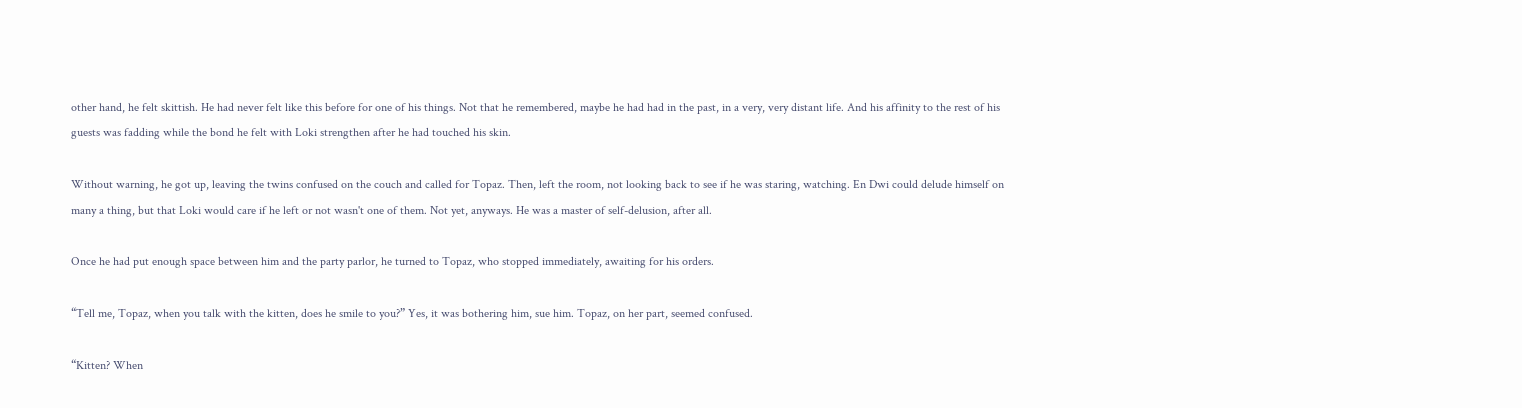other hand, he felt skittish. He had never felt like this before for one of his things. Not that he remembered, maybe he had had in the past, in a very, very distant life. And his affinity to the rest of his guests was fadding while the bond he felt with Loki strengthen after he had touched his skin.

Without warning, he got up, leaving the twins confused on the couch and called for Topaz. Then, left the room, not looking back to see if he was staring, watching. En Dwi could delude himself on many a thing, but that Loki would care if he left or not wasn't one of them. Not yet, anyways. He was a master of self-delusion, after all.

Once he had put enough space between him and the party parlor, he turned to Topaz, who stopped immediately, awaiting for his orders.

“Tell me, Topaz, when you talk with the kitten, does he smile to you?” Yes, it was bothering him, sue him. Topaz, on her part, seemed confused.

“Kitten? When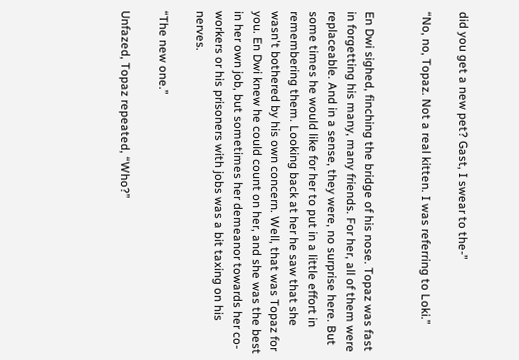did you get a new pet? Gast, I swear to the-”

“No, no, Topaz. Not a real kitten. I was referring to Loki.”


En Dwi sighed, finching the bridge of his nose. Topaz was fast in forgetting his many, many friends. For her, all of them were replaceable. And in a sense, they were, no surprise here. But some times he would like for her to put in a little effort in remembering them. Looking back at her he saw that she wasn't bothered by his own concern. Well, that was Topaz for you. En Dwi knew he could count on her, and she was the best in her own job, but sometimes her demeanor towards her co-workers or his prisoners with jobs was a bit taxing on his nerves.

“The new one.”

Unfazed, Topaz repeated, “Who?”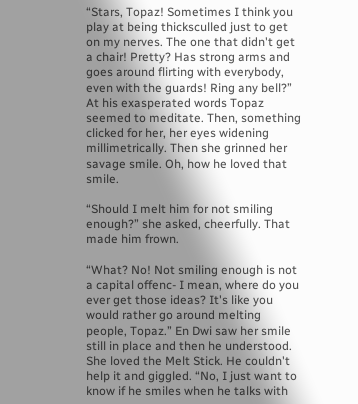“Stars, Topaz! Sometimes I think you play at being thicksculled just to get on my nerves. The one that didn't get a chair! Pretty? Has strong arms and goes around flirting with everybody, even with the guards! Ring any bell?” At his exasperated words Topaz seemed to meditate. Then, something clicked for her, her eyes widening millimetrically. Then she grinned her savage smile. Oh, how he loved that smile.

“Should I melt him for not smiling enough?” she asked, cheerfully. That made him frown.

“What? No! Not smiling enough is not a capital offenc- I mean, where do you ever get those ideas? It's like you would rather go around melting people, Topaz.” En Dwi saw her smile still in place and then he understood. She loved the Melt Stick. He couldn't help it and giggled. “No, I just want to know if he smiles when he talks with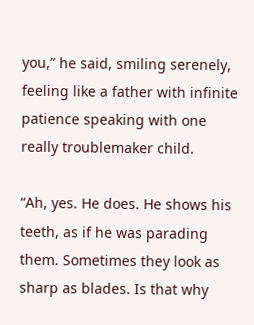you,” he said, smiling serenely, feeling like a father with infinite patience speaking with one really troublemaker child.

“Ah, yes. He does. He shows his teeth, as if he was parading them. Sometimes they look as sharp as blades. Is that why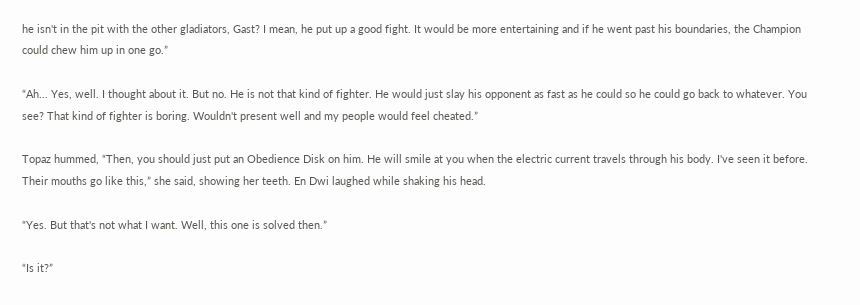he isn't in the pit with the other gladiators, Gast? I mean, he put up a good fight. It would be more entertaining and if he went past his boundaries, the Champion could chew him up in one go.”

“Ah... Yes, well. I thought about it. But no. He is not that kind of fighter. He would just slay his opponent as fast as he could so he could go back to whatever. You see? That kind of fighter is boring. Wouldn't present well and my people would feel cheated.”

Topaz hummed, “Then, you should just put an Obedience Disk on him. He will smile at you when the electric current travels through his body. I've seen it before. Their mouths go like this,” she said, showing her teeth. En Dwi laughed while shaking his head.

“Yes. But that's not what I want. Well, this one is solved then.”

“Is it?”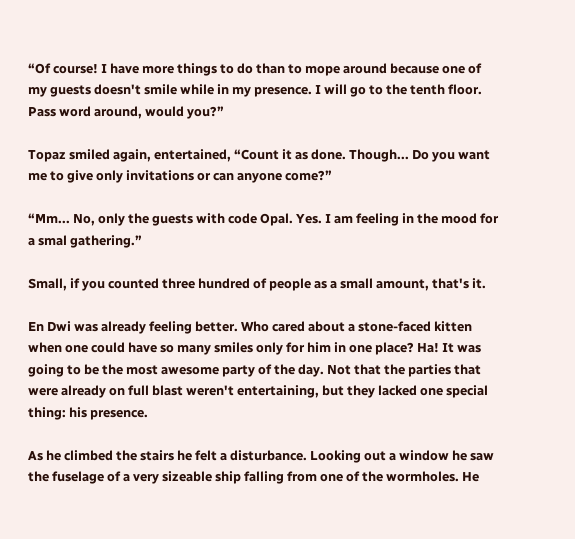“Of course! I have more things to do than to mope around because one of my guests doesn't smile while in my presence. I will go to the tenth floor. Pass word around, would you?”

Topaz smiled again, entertained, “Count it as done. Though... Do you want me to give only invitations or can anyone come?”

“Mm... No, only the guests with code Opal. Yes. I am feeling in the mood for a smal gathering.”

Small, if you counted three hundred of people as a small amount, that's it.

En Dwi was already feeling better. Who cared about a stone-faced kitten when one could have so many smiles only for him in one place? Ha! It was going to be the most awesome party of the day. Not that the parties that were already on full blast weren't entertaining, but they lacked one special thing: his presence.

As he climbed the stairs he felt a disturbance. Looking out a window he saw the fuselage of a very sizeable ship falling from one of the wormholes. He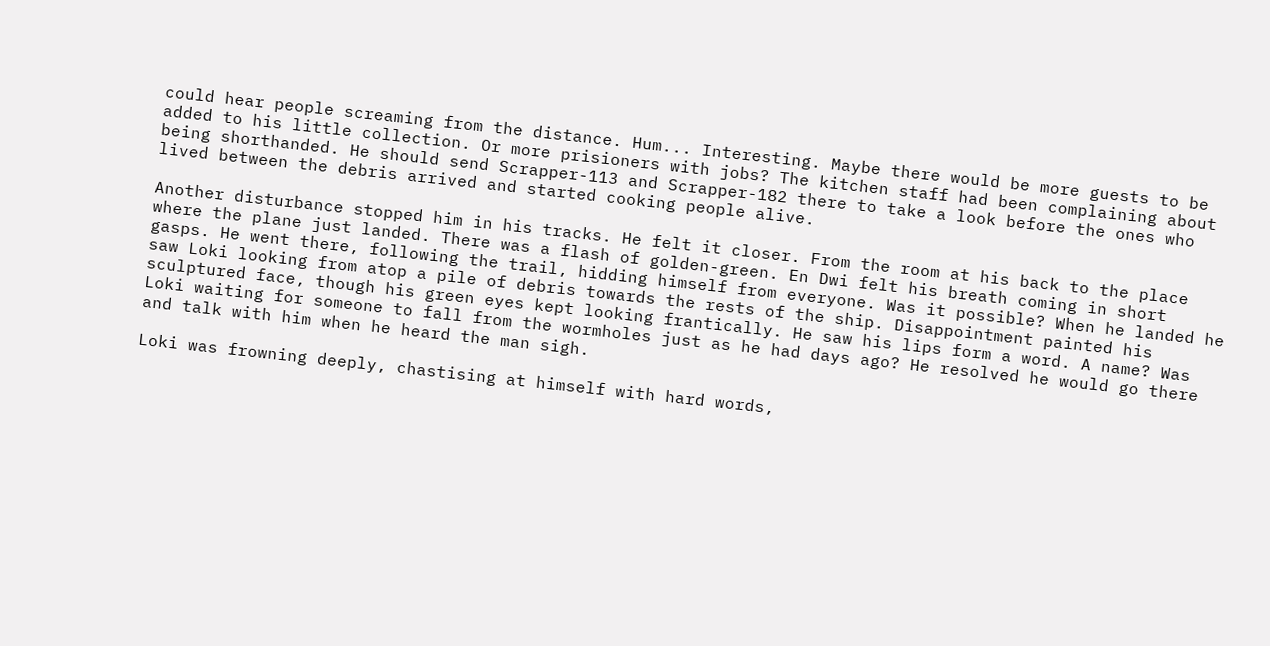could hear people screaming from the distance. Hum... Interesting. Maybe there would be more guests to be added to his little collection. Or more prisioners with jobs? The kitchen staff had been complaining about being shorthanded. He should send Scrapper-113 and Scrapper-182 there to take a look before the ones who lived between the debris arrived and started cooking people alive.

Another disturbance stopped him in his tracks. He felt it closer. From the room at his back to the place where the plane just landed. There was a flash of golden-green. En Dwi felt his breath coming in short gasps. He went there, following the trail, hidding himself from everyone. Was it possible? When he landed he saw Loki looking from atop a pile of debris towards the rests of the ship. Disappointment painted his sculptured face, though his green eyes kept looking frantically. He saw his lips form a word. A name? Was Loki waiting for someone to fall from the wormholes just as he had days ago? He resolved he would go there and talk with him when he heard the man sigh.

Loki was frowning deeply, chastising at himself with hard words,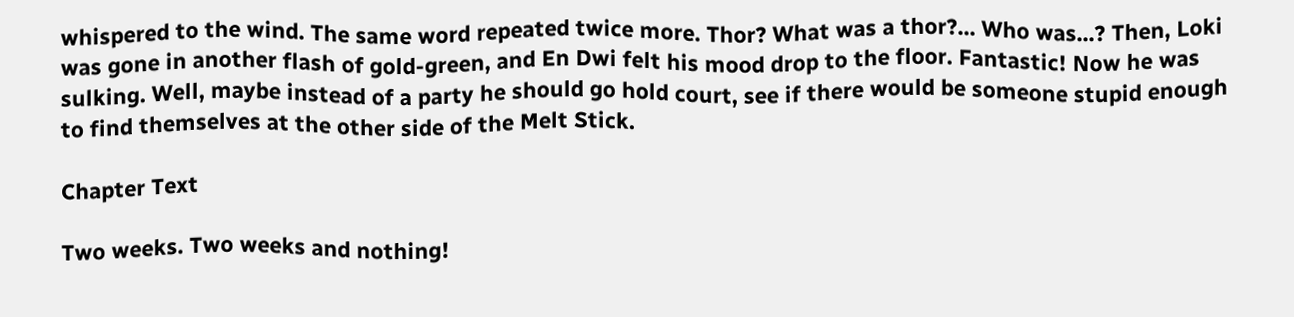whispered to the wind. The same word repeated twice more. Thor? What was a thor?... Who was...? Then, Loki was gone in another flash of gold-green, and En Dwi felt his mood drop to the floor. Fantastic! Now he was sulking. Well, maybe instead of a party he should go hold court, see if there would be someone stupid enough to find themselves at the other side of the Melt Stick.

Chapter Text

Two weeks. Two weeks and nothing!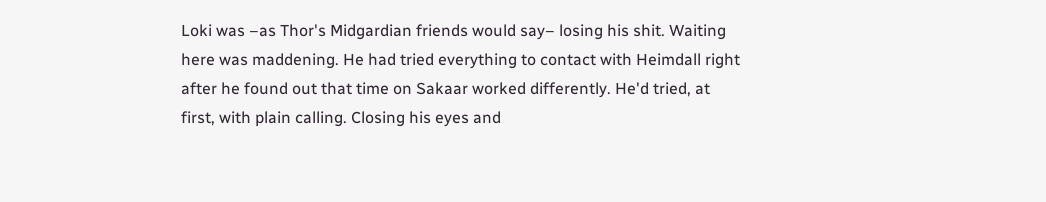Loki was –as Thor's Midgardian friends would say– losing his shit. Waiting here was maddening. He had tried everything to contact with Heimdall right after he found out that time on Sakaar worked differently. He'd tried, at first, with plain calling. Closing his eyes and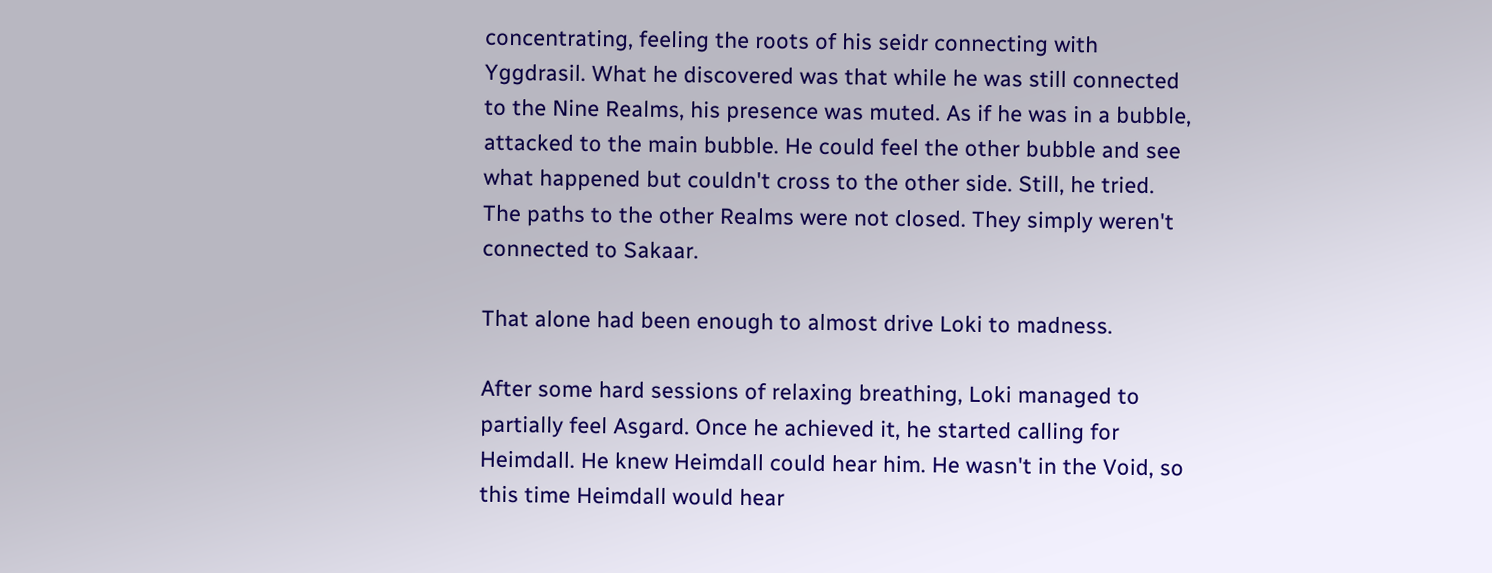concentrating, feeling the roots of his seidr connecting with Yggdrasil. What he discovered was that while he was still connected to the Nine Realms, his presence was muted. As if he was in a bubble, attacked to the main bubble. He could feel the other bubble and see what happened but couldn't cross to the other side. Still, he tried. The paths to the other Realms were not closed. They simply weren't connected to Sakaar.

That alone had been enough to almost drive Loki to madness.

After some hard sessions of relaxing breathing, Loki managed to partially feel Asgard. Once he achieved it, he started calling for Heimdall. He knew Heimdall could hear him. He wasn't in the Void, so this time Heimdall would hear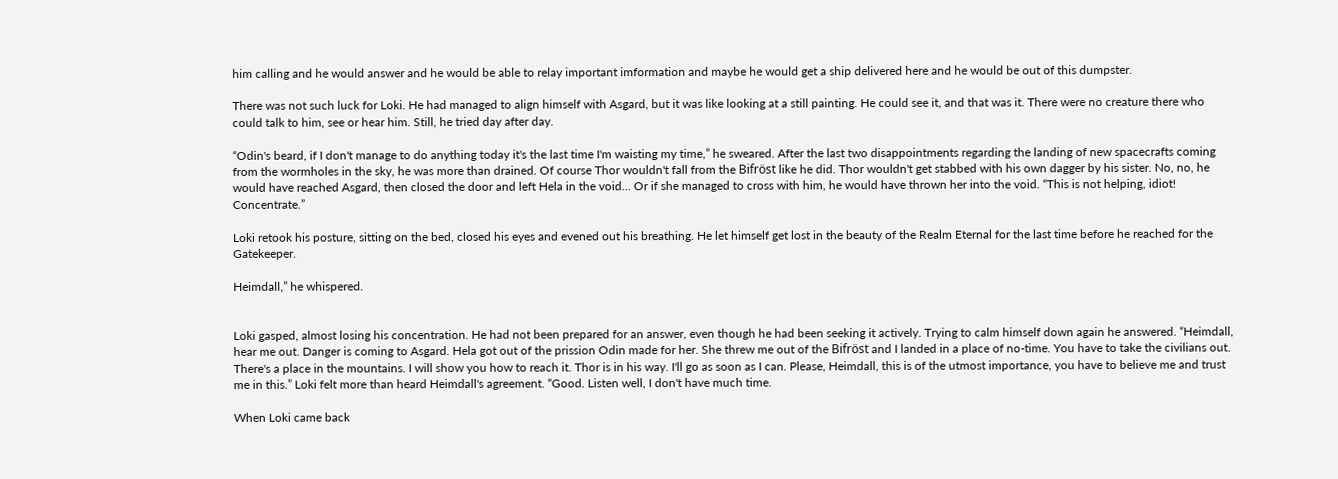him calling and he would answer and he would be able to relay important imformation and maybe he would get a ship delivered here and he would be out of this dumpster.

There was not such luck for Loki. He had managed to align himself with Asgard, but it was like looking at a still painting. He could see it, and that was it. There were no creature there who could talk to him, see or hear him. Still, he tried day after day.

“Odin's beard, if I don't manage to do anything today it's the last time I'm waisting my time,” he sweared. After the last two disappointments regarding the landing of new spacecrafts coming from the wormholes in the sky, he was more than drained. Of course Thor wouldn't fall from the Bifröst like he did. Thor wouldn't get stabbed with his own dagger by his sister. No, no, he would have reached Asgard, then closed the door and left Hela in the void... Or if she managed to cross with him, he would have thrown her into the void. “This is not helping, idiot! Concentrate.”

Loki retook his posture, sitting on the bed, closed his eyes and evened out his breathing. He let himself get lost in the beauty of the Realm Eternal for the last time before he reached for the Gatekeeper.

Heimdall,” he whispered.


Loki gasped, almost losing his concentration. He had not been prepared for an answer, even though he had been seeking it actively. Trying to calm himself down again he answered. “Heimdall, hear me out. Danger is coming to Asgard. Hela got out of the prission Odin made for her. She threw me out of the Bifröst and I landed in a place of no-time. You have to take the civilians out. There's a place in the mountains. I will show you how to reach it. Thor is in his way. I'll go as soon as I can. Please, Heimdall, this is of the utmost importance, you have to believe me and trust me in this.” Loki felt more than heard Heimdall's agreement. “Good. Listen well, I don't have much time.

When Loki came back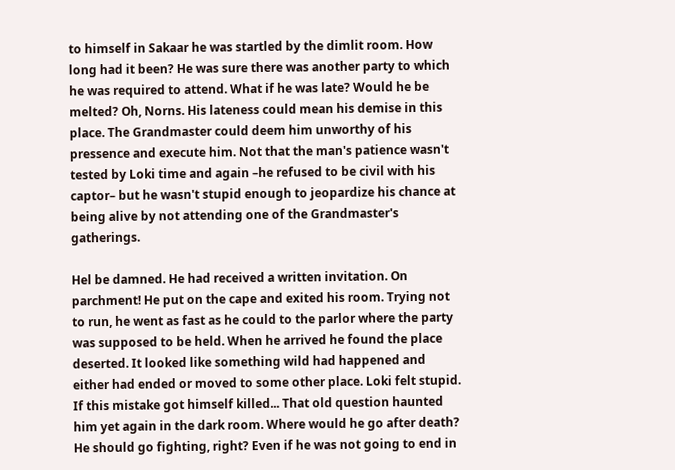to himself in Sakaar he was startled by the dimlit room. How long had it been? He was sure there was another party to which he was required to attend. What if he was late? Would he be melted? Oh, Norns. His lateness could mean his demise in this place. The Grandmaster could deem him unworthy of his pressence and execute him. Not that the man's patience wasn't tested by Loki time and again –he refused to be civil with his captor– but he wasn't stupid enough to jeopardize his chance at being alive by not attending one of the Grandmaster's gatherings.

Hel be damned. He had received a written invitation. On parchment! He put on the cape and exited his room. Trying not to run, he went as fast as he could to the parlor where the party was supposed to be held. When he arrived he found the place deserted. It looked like something wild had happened and either had ended or moved to some other place. Loki felt stupid. If this mistake got himself killed... That old question haunted him yet again in the dark room. Where would he go after death? He should go fighting, right? Even if he was not going to end in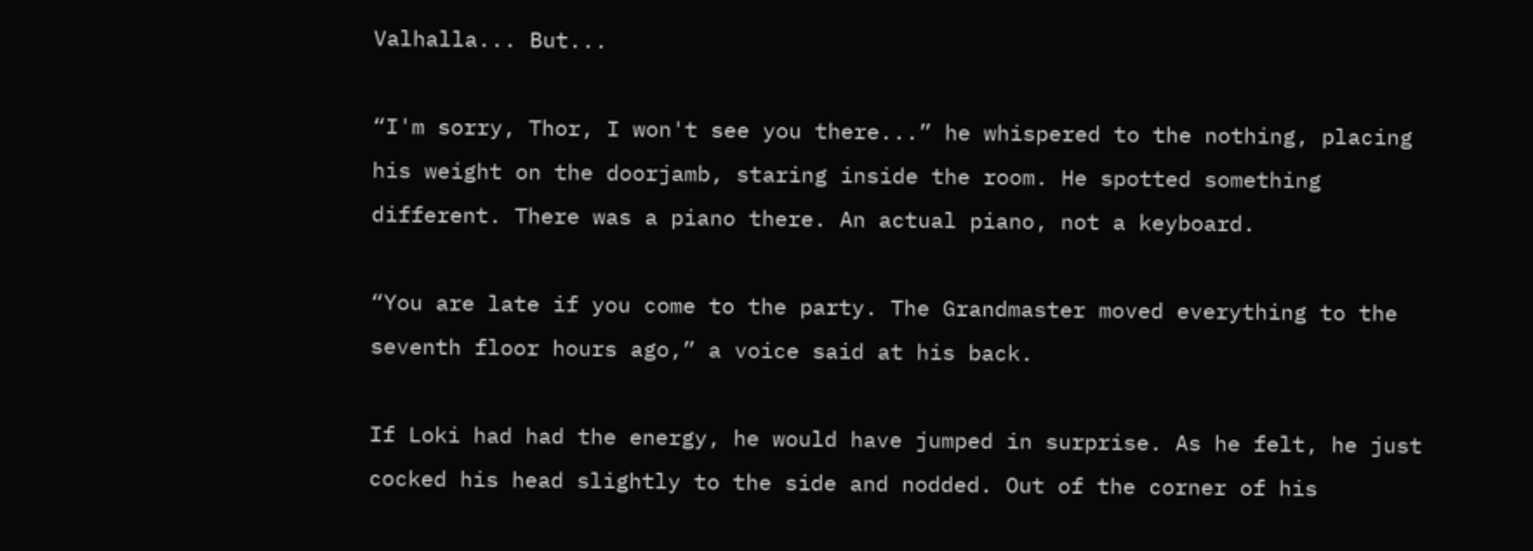Valhalla... But...

“I'm sorry, Thor, I won't see you there...” he whispered to the nothing, placing his weight on the doorjamb, staring inside the room. He spotted something different. There was a piano there. An actual piano, not a keyboard.

“You are late if you come to the party. The Grandmaster moved everything to the seventh floor hours ago,” a voice said at his back.

If Loki had had the energy, he would have jumped in surprise. As he felt, he just cocked his head slightly to the side and nodded. Out of the corner of his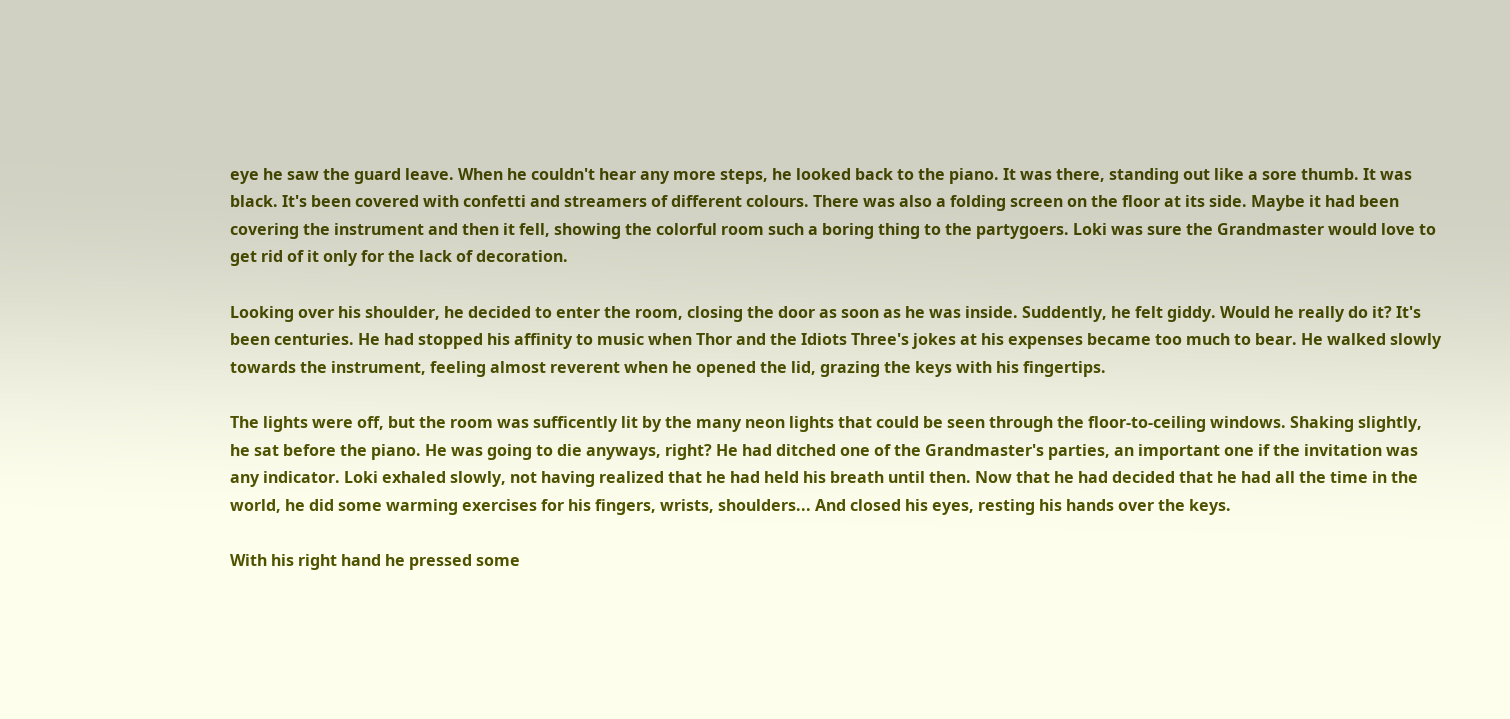eye he saw the guard leave. When he couldn't hear any more steps, he looked back to the piano. It was there, standing out like a sore thumb. It was black. It's been covered with confetti and streamers of different colours. There was also a folding screen on the floor at its side. Maybe it had been covering the instrument and then it fell, showing the colorful room such a boring thing to the partygoers. Loki was sure the Grandmaster would love to get rid of it only for the lack of decoration.

Looking over his shoulder, he decided to enter the room, closing the door as soon as he was inside. Suddently, he felt giddy. Would he really do it? It's been centuries. He had stopped his affinity to music when Thor and the Idiots Three's jokes at his expenses became too much to bear. He walked slowly towards the instrument, feeling almost reverent when he opened the lid, grazing the keys with his fingertips.

The lights were off, but the room was sufficently lit by the many neon lights that could be seen through the floor-to-ceiling windows. Shaking slightly, he sat before the piano. He was going to die anyways, right? He had ditched one of the Grandmaster's parties, an important one if the invitation was any indicator. Loki exhaled slowly, not having realized that he had held his breath until then. Now that he had decided that he had all the time in the world, he did some warming exercises for his fingers, wrists, shoulders... And closed his eyes, resting his hands over the keys.

With his right hand he pressed some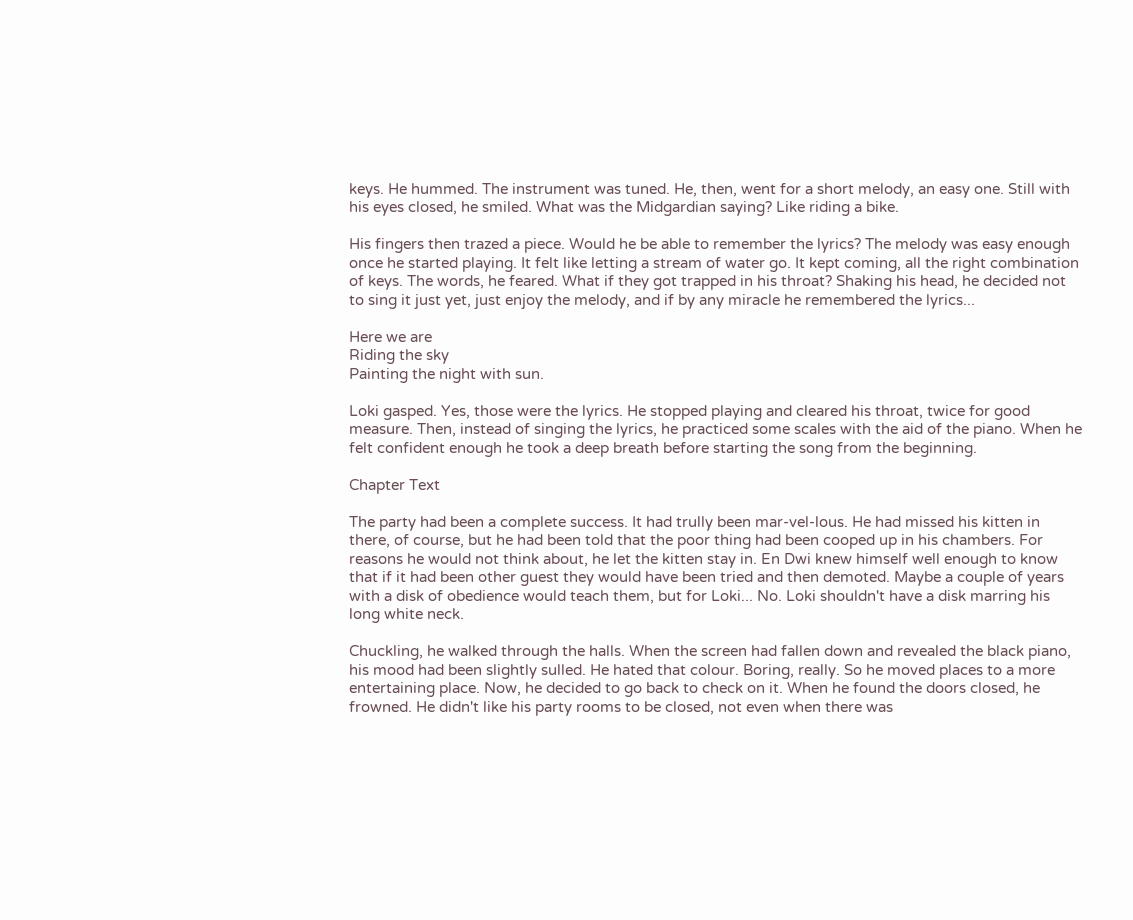keys. He hummed. The instrument was tuned. He, then, went for a short melody, an easy one. Still with his eyes closed, he smiled. What was the Midgardian saying? Like riding a bike.

His fingers then trazed a piece. Would he be able to remember the lyrics? The melody was easy enough once he started playing. It felt like letting a stream of water go. It kept coming, all the right combination of keys. The words, he feared. What if they got trapped in his throat? Shaking his head, he decided not to sing it just yet, just enjoy the melody, and if by any miracle he remembered the lyrics...

Here we are
Riding the sky
Painting the night with sun.

Loki gasped. Yes, those were the lyrics. He stopped playing and cleared his throat, twice for good measure. Then, instead of singing the lyrics, he practiced some scales with the aid of the piano. When he felt confident enough he took a deep breath before starting the song from the beginning.

Chapter Text

The party had been a complete success. It had trully been mar-vel-lous. He had missed his kitten in there, of course, but he had been told that the poor thing had been cooped up in his chambers. For reasons he would not think about, he let the kitten stay in. En Dwi knew himself well enough to know that if it had been other guest they would have been tried and then demoted. Maybe a couple of years with a disk of obedience would teach them, but for Loki... No. Loki shouldn't have a disk marring his long white neck.

Chuckling, he walked through the halls. When the screen had fallen down and revealed the black piano, his mood had been slightly sulled. He hated that colour. Boring, really. So he moved places to a more entertaining place. Now, he decided to go back to check on it. When he found the doors closed, he frowned. He didn't like his party rooms to be closed, not even when there was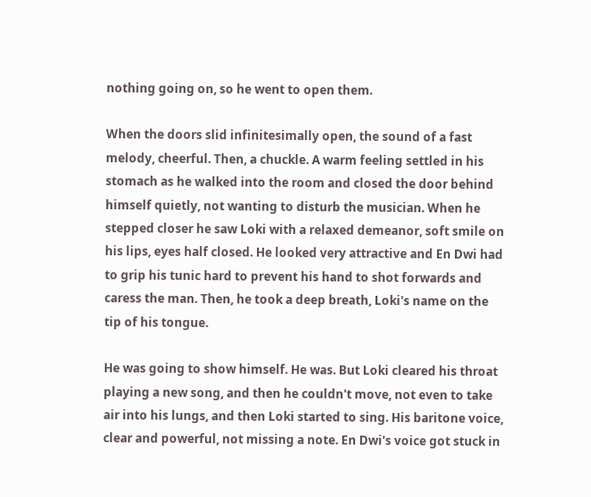nothing going on, so he went to open them.

When the doors slid infinitesimally open, the sound of a fast melody, cheerful. Then, a chuckle. A warm feeling settled in his stomach as he walked into the room and closed the door behind himself quietly, not wanting to disturb the musician. When he stepped closer he saw Loki with a relaxed demeanor, soft smile on his lips, eyes half closed. He looked very attractive and En Dwi had to grip his tunic hard to prevent his hand to shot forwards and caress the man. Then, he took a deep breath, Loki's name on the tip of his tongue.

He was going to show himself. He was. But Loki cleared his throat playing a new song, and then he couldn't move, not even to take air into his lungs, and then Loki started to sing. His baritone voice, clear and powerful, not missing a note. En Dwi's voice got stuck in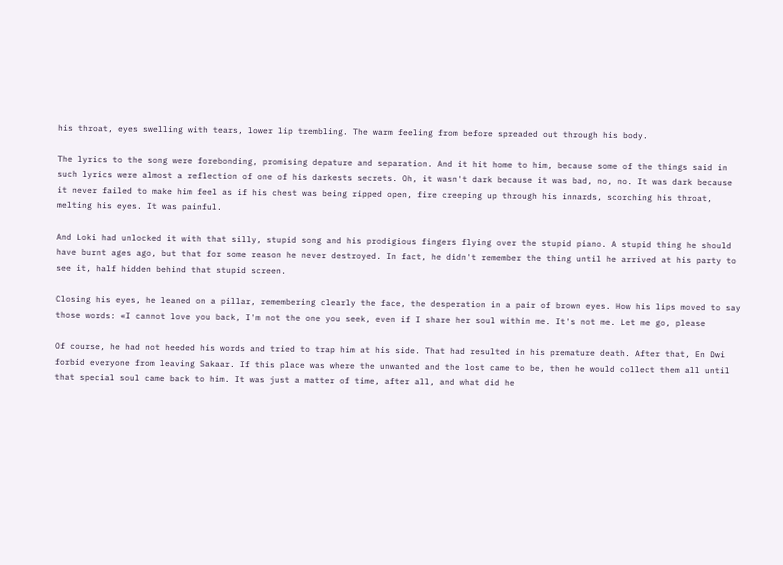his throat, eyes swelling with tears, lower lip trembling. The warm feeling from before spreaded out through his body.

The lyrics to the song were forebonding, promising depature and separation. And it hit home to him, because some of the things said in such lyrics were almost a reflection of one of his darkests secrets. Oh, it wasn't dark because it was bad, no, no. It was dark because it never failed to make him feel as if his chest was being ripped open, fire creeping up through his innards, scorching his throat, melting his eyes. It was painful.

And Loki had unlocked it with that silly, stupid song and his prodigious fingers flying over the stupid piano. A stupid thing he should have burnt ages ago, but that for some reason he never destroyed. In fact, he didn't remember the thing until he arrived at his party to see it, half hidden behind that stupid screen.

Closing his eyes, he leaned on a pillar, remembering clearly the face, the desperation in a pair of brown eyes. How his lips moved to say those words: «I cannot love you back, I'm not the one you seek, even if I share her soul within me. It's not me. Let me go, please

Of course, he had not heeded his words and tried to trap him at his side. That had resulted in his premature death. After that, En Dwi forbid everyone from leaving Sakaar. If this place was where the unwanted and the lost came to be, then he would collect them all until that special soul came back to him. It was just a matter of time, after all, and what did he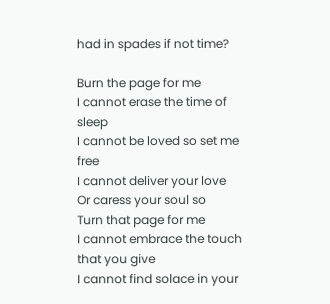had in spades if not time?

Burn the page for me
I cannot erase the time of sleep
I cannot be loved so set me free
I cannot deliver your love
Or caress your soul so
Turn that page for me
I cannot embrace the touch that you give
I cannot find solace in your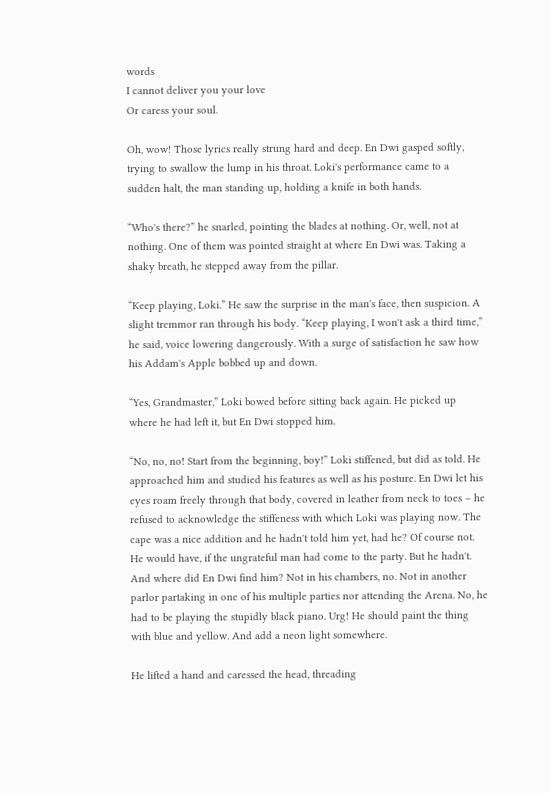words
I cannot deliver you your love
Or caress your soul.

Oh, wow! Those lyrics really strung hard and deep. En Dwi gasped softly, trying to swallow the lump in his throat. Loki's performance came to a sudden halt, the man standing up, holding a knife in both hands.

“Who's there?” he snarled, pointing the blades at nothing. Or, well, not at nothing. One of them was pointed straight at where En Dwi was. Taking a shaky breath, he stepped away from the pillar.

“Keep playing, Loki.” He saw the surprise in the man's face, then suspicion. A slight tremmor ran through his body. “Keep playing, I won't ask a third time,” he said, voice lowering dangerously. With a surge of satisfaction he saw how his Addam's Apple bobbed up and down.

“Yes, Grandmaster,” Loki bowed before sitting back again. He picked up where he had left it, but En Dwi stopped him.

“No, no, no! Start from the beginning, boy!” Loki stiffened, but did as told. He approached him and studied his features as well as his posture. En Dwi let his eyes roam freely through that body, covered in leather from neck to toes – he refused to acknowledge the stiffeness with which Loki was playing now. The cape was a nice addition and he hadn't told him yet, had he? Of course not. He would have, if the ungrateful man had come to the party. But he hadn't. And where did En Dwi find him? Not in his chambers, no. Not in another parlor partaking in one of his multiple parties nor attending the Arena. No, he had to be playing the stupidly black piano. Urg! He should paint the thing with blue and yellow. And add a neon light somewhere.

He lifted a hand and caressed the head, threading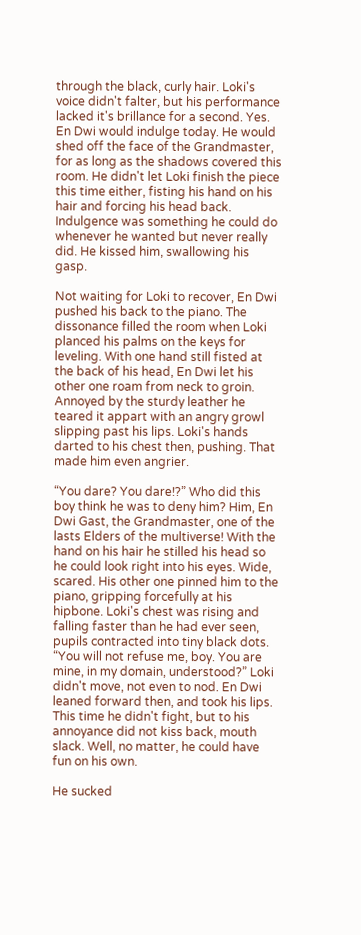through the black, curly hair. Loki's voice didn't falter, but his performance lacked it's brillance for a second. Yes. En Dwi would indulge today. He would shed off the face of the Grandmaster, for as long as the shadows covered this room. He didn't let Loki finish the piece this time either, fisting his hand on his hair and forcing his head back. Indulgence was something he could do whenever he wanted but never really did. He kissed him, swallowing his gasp.

Not waiting for Loki to recover, En Dwi pushed his back to the piano. The dissonance filled the room when Loki planced his palms on the keys for leveling. With one hand still fisted at the back of his head, En Dwi let his other one roam from neck to groin. Annoyed by the sturdy leather he teared it appart with an angry growl slipping past his lips. Loki's hands darted to his chest then, pushing. That made him even angrier.

“You dare? You dare!?” Who did this boy think he was to deny him? Him, En Dwi Gast, the Grandmaster, one of the lasts Elders of the multiverse! With the hand on his hair he stilled his head so he could look right into his eyes. Wide, scared. His other one pinned him to the piano, gripping forcefully at his hipbone. Loki's chest was rising and falling faster than he had ever seen, pupils contracted into tiny black dots. “You will not refuse me, boy. You are mine, in my domain, understood?” Loki didn't move, not even to nod. En Dwi leaned forward then, and took his lips. This time he didn't fight, but to his annoyance did not kiss back, mouth slack. Well, no matter, he could have fun on his own.

He sucked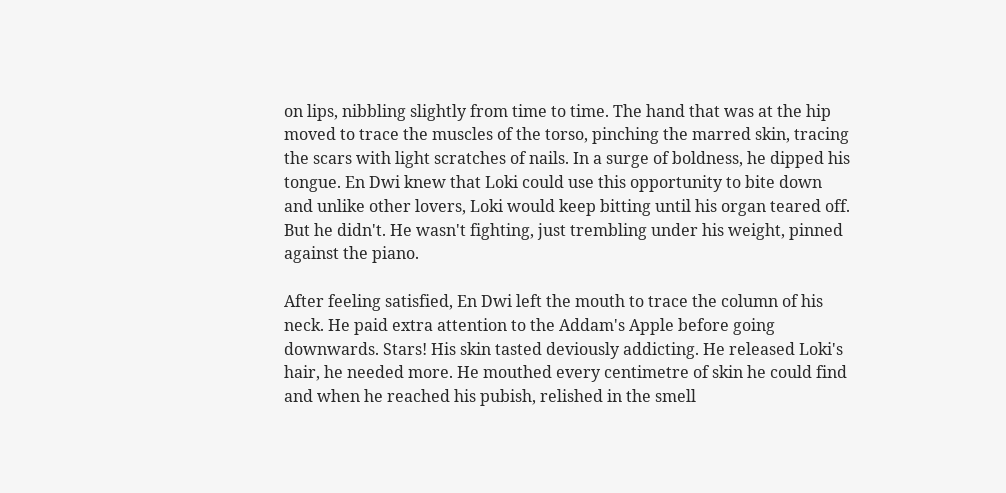on lips, nibbling slightly from time to time. The hand that was at the hip moved to trace the muscles of the torso, pinching the marred skin, tracing the scars with light scratches of nails. In a surge of boldness, he dipped his tongue. En Dwi knew that Loki could use this opportunity to bite down and unlike other lovers, Loki would keep bitting until his organ teared off. But he didn't. He wasn't fighting, just trembling under his weight, pinned against the piano.

After feeling satisfied, En Dwi left the mouth to trace the column of his neck. He paid extra attention to the Addam's Apple before going downwards. Stars! His skin tasted deviously addicting. He released Loki's hair, he needed more. He mouthed every centimetre of skin he could find and when he reached his pubish, relished in the smell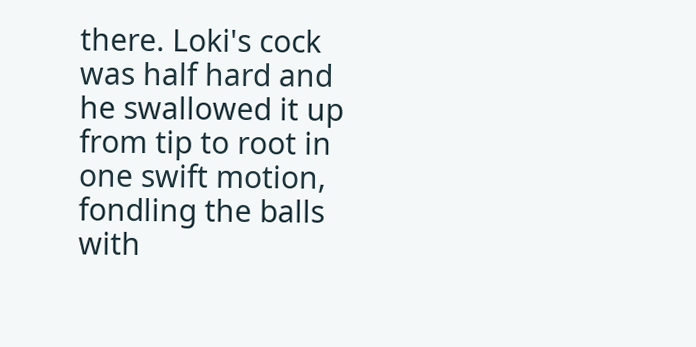there. Loki's cock was half hard and he swallowed it up from tip to root in one swift motion, fondling the balls with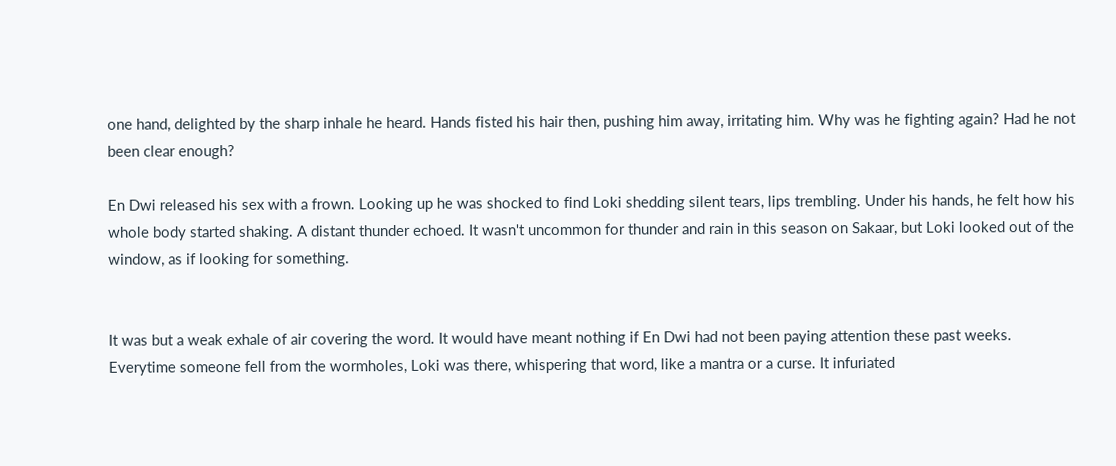one hand, delighted by the sharp inhale he heard. Hands fisted his hair then, pushing him away, irritating him. Why was he fighting again? Had he not been clear enough?

En Dwi released his sex with a frown. Looking up he was shocked to find Loki shedding silent tears, lips trembling. Under his hands, he felt how his whole body started shaking. A distant thunder echoed. It wasn't uncommon for thunder and rain in this season on Sakaar, but Loki looked out of the window, as if looking for something.


It was but a weak exhale of air covering the word. It would have meant nothing if En Dwi had not been paying attention these past weeks. Everytime someone fell from the wormholes, Loki was there, whispering that word, like a mantra or a curse. It infuriated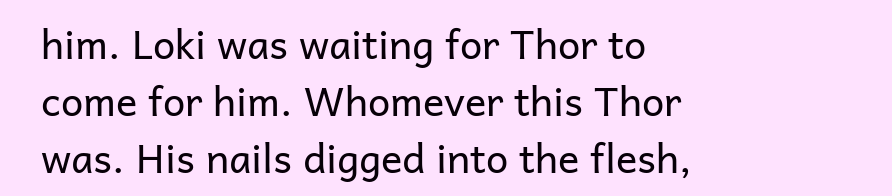him. Loki was waiting for Thor to come for him. Whomever this Thor was. His nails digged into the flesh,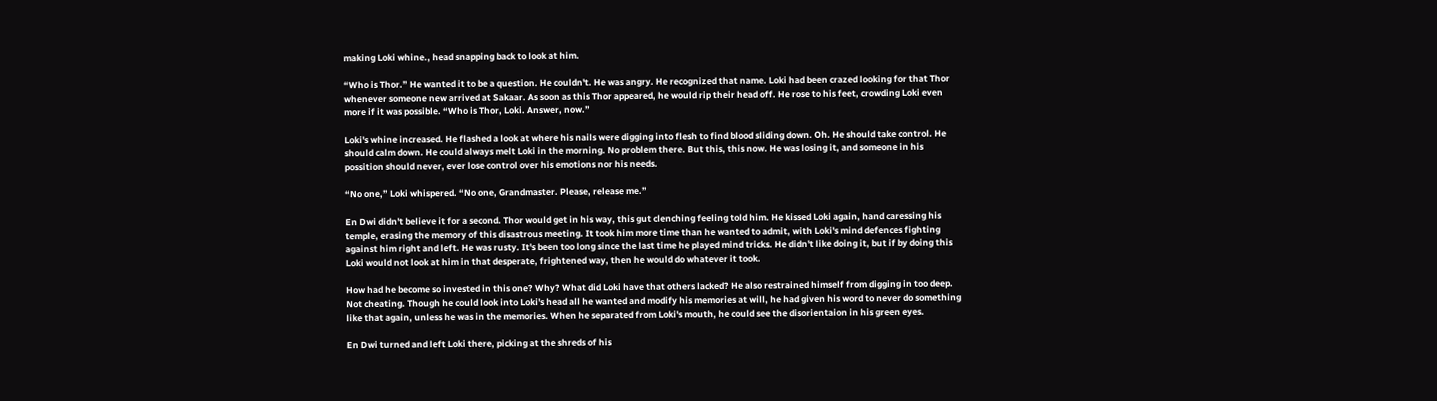making Loki whine., head snapping back to look at him.

“Who is Thor.” He wanted it to be a question. He couldn't. He was angry. He recognized that name. Loki had been crazed looking for that Thor whenever someone new arrived at Sakaar. As soon as this Thor appeared, he would rip their head off. He rose to his feet, crowding Loki even more if it was possible. “Who is Thor, Loki. Answer, now.”

Loki's whine increased. He flashed a look at where his nails were digging into flesh to find blood sliding down. Oh. He should take control. He should calm down. He could always melt Loki in the morning. No problem there. But this, this now. He was losing it, and someone in his possition should never, ever lose control over his emotions nor his needs.

“No one,” Loki whispered. “No one, Grandmaster. Please, release me.”

En Dwi didn't believe it for a second. Thor would get in his way, this gut clenching feeling told him. He kissed Loki again, hand caressing his temple, erasing the memory of this disastrous meeting. It took him more time than he wanted to admit, with Loki's mind defences fighting against him right and left. He was rusty. It's been too long since the last time he played mind tricks. He didn't like doing it, but if by doing this Loki would not look at him in that desperate, frightened way, then he would do whatever it took.

How had he become so invested in this one? Why? What did Loki have that others lacked? He also restrained himself from digging in too deep. Not cheating. Though he could look into Loki's head all he wanted and modify his memories at will, he had given his word to never do something like that again, unless he was in the memories. When he separated from Loki's mouth, he could see the disorientaion in his green eyes.

En Dwi turned and left Loki there, picking at the shreds of his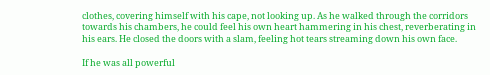clothes, covering himself with his cape, not looking up. As he walked through the corridors towards his chambers, he could feel his own heart hammering in his chest, reverberating in his ears. He closed the doors with a slam, feeling hot tears streaming down his own face.

If he was all powerful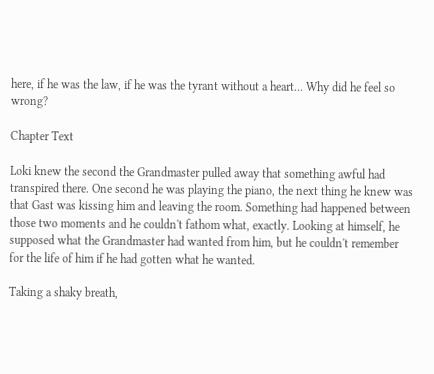here, if he was the law, if he was the tyrant without a heart... Why did he feel so wrong?

Chapter Text

Loki knew the second the Grandmaster pulled away that something awful had transpired there. One second he was playing the piano, the next thing he knew was that Gast was kissing him and leaving the room. Something had happened between those two moments and he couldn't fathom what, exactly. Looking at himself, he supposed what the Grandmaster had wanted from him, but he couldn't remember for the life of him if he had gotten what he wanted.

Taking a shaky breath,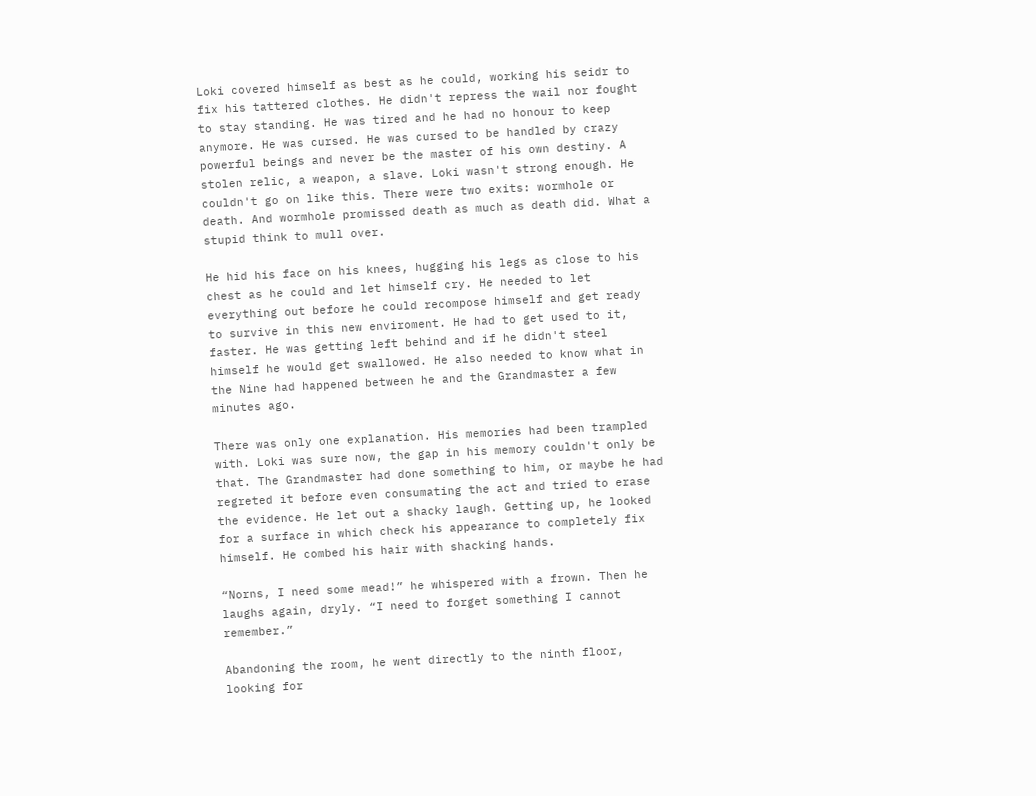Loki covered himself as best as he could, working his seidr to fix his tattered clothes. He didn't repress the wail nor fought to stay standing. He was tired and he had no honour to keep anymore. He was cursed. He was cursed to be handled by crazy powerful beings and never be the master of his own destiny. A stolen relic, a weapon, a slave. Loki wasn't strong enough. He couldn't go on like this. There were two exits: wormhole or death. And wormhole promissed death as much as death did. What a stupid think to mull over.

He hid his face on his knees, hugging his legs as close to his chest as he could and let himself cry. He needed to let everything out before he could recompose himself and get ready to survive in this new enviroment. He had to get used to it, faster. He was getting left behind and if he didn't steel himself he would get swallowed. He also needed to know what in the Nine had happened between he and the Grandmaster a few minutes ago.

There was only one explanation. His memories had been trampled with. Loki was sure now, the gap in his memory couldn't only be that. The Grandmaster had done something to him, or maybe he had regreted it before even consumating the act and tried to erase the evidence. He let out a shacky laugh. Getting up, he looked for a surface in which check his appearance to completely fix himself. He combed his hair with shacking hands.

“Norns, I need some mead!” he whispered with a frown. Then he laughs again, dryly. “I need to forget something I cannot remember.”

Abandoning the room, he went directly to the ninth floor, looking for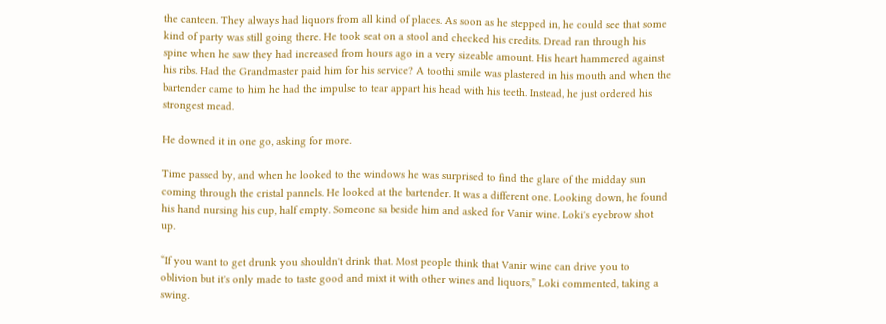the canteen. They always had liquors from all kind of places. As soon as he stepped in, he could see that some kind of party was still going there. He took seat on a stool and checked his credits. Dread ran through his spine when he saw they had increased from hours ago in a very sizeable amount. His heart hammered against his ribs. Had the Grandmaster paid him for his service? A toothi smile was plastered in his mouth and when the bartender came to him he had the impulse to tear appart his head with his teeth. Instead, he just ordered his strongest mead.

He downed it in one go, asking for more.

Time passed by, and when he looked to the windows he was surprised to find the glare of the midday sun coming through the cristal pannels. He looked at the bartender. It was a different one. Looking down, he found his hand nursing his cup, half empty. Someone sa beside him and asked for Vanir wine. Loki's eyebrow shot up.

“If you want to get drunk you shouldn't drink that. Most people think that Vanir wine can drive you to oblivion but it's only made to taste good and mixt it with other wines and liquors,” Loki commented, taking a swing.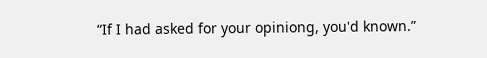“If I had asked for your opiniong, you'd known.”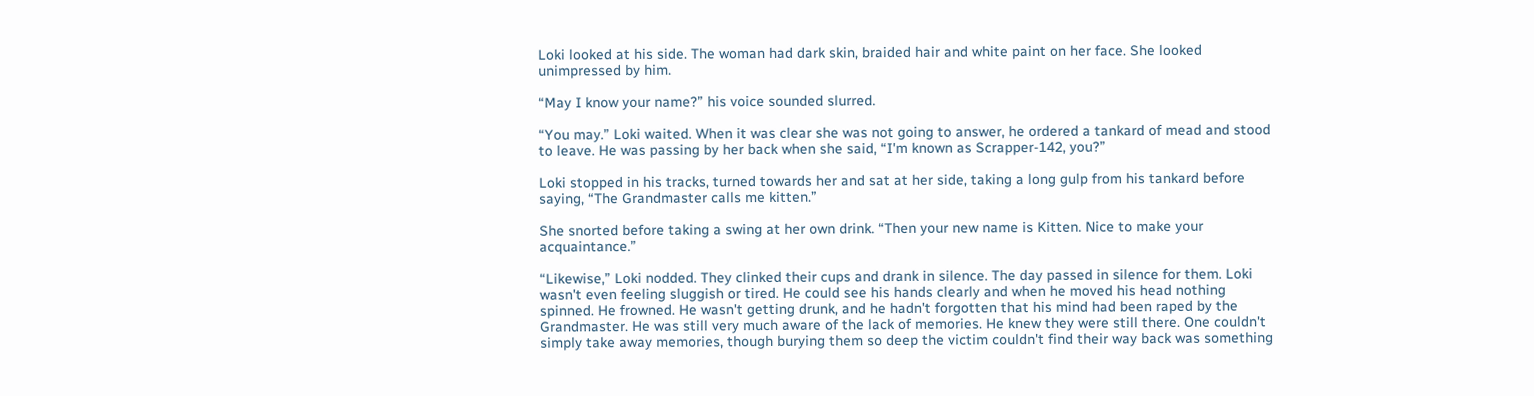Loki looked at his side. The woman had dark skin, braided hair and white paint on her face. She looked unimpressed by him.

“May I know your name?” his voice sounded slurred.

“You may.” Loki waited. When it was clear she was not going to answer, he ordered a tankard of mead and stood to leave. He was passing by her back when she said, “I'm known as Scrapper-142, you?”

Loki stopped in his tracks, turned towards her and sat at her side, taking a long gulp from his tankard before saying, “The Grandmaster calls me kitten.”

She snorted before taking a swing at her own drink. “Then your new name is Kitten. Nice to make your acquaintance.”

“Likewise,” Loki nodded. They clinked their cups and drank in silence. The day passed in silence for them. Loki wasn't even feeling sluggish or tired. He could see his hands clearly and when he moved his head nothing spinned. He frowned. He wasn't getting drunk, and he hadn't forgotten that his mind had been raped by the Grandmaster. He was still very much aware of the lack of memories. He knew they were still there. One couldn't simply take away memories, though burying them so deep the victim couldn't find their way back was something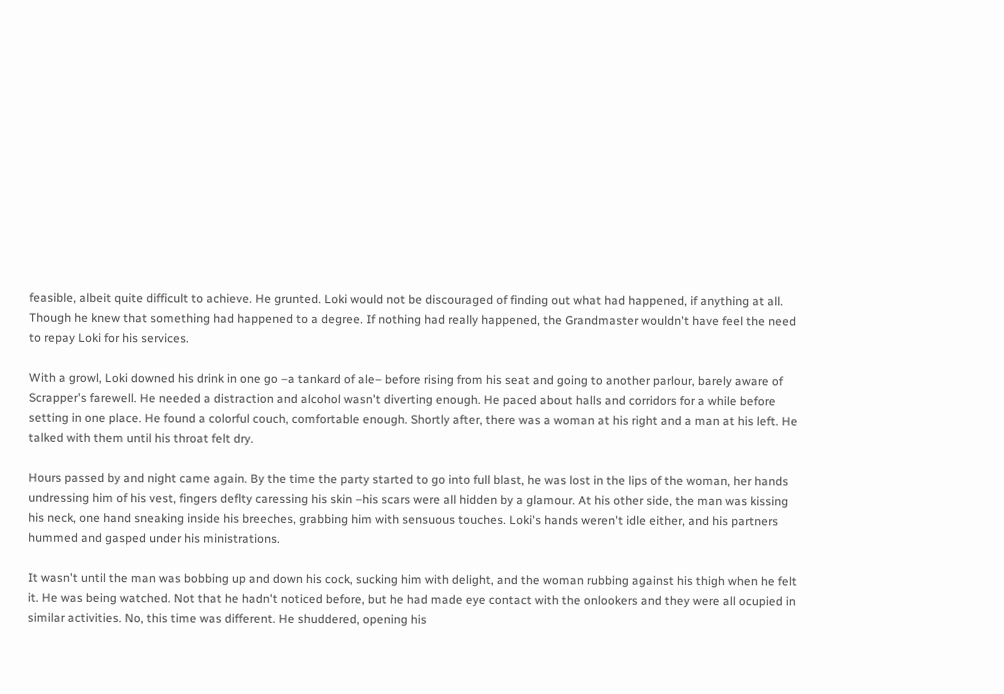feasible, albeit quite difficult to achieve. He grunted. Loki would not be discouraged of finding out what had happened, if anything at all. Though he knew that something had happened to a degree. If nothing had really happened, the Grandmaster wouldn't have feel the need to repay Loki for his services.

With a growl, Loki downed his drink in one go –a tankard of ale– before rising from his seat and going to another parlour, barely aware of Scrapper's farewell. He needed a distraction and alcohol wasn't diverting enough. He paced about halls and corridors for a while before setting in one place. He found a colorful couch, comfortable enough. Shortly after, there was a woman at his right and a man at his left. He talked with them until his throat felt dry.

Hours passed by and night came again. By the time the party started to go into full blast, he was lost in the lips of the woman, her hands undressing him of his vest, fingers deflty caressing his skin –his scars were all hidden by a glamour. At his other side, the man was kissing his neck, one hand sneaking inside his breeches, grabbing him with sensuous touches. Loki's hands weren't idle either, and his partners hummed and gasped under his ministrations.

It wasn't until the man was bobbing up and down his cock, sucking him with delight, and the woman rubbing against his thigh when he felt it. He was being watched. Not that he hadn't noticed before, but he had made eye contact with the onlookers and they were all ocupied in similar activities. No, this time was different. He shuddered, opening his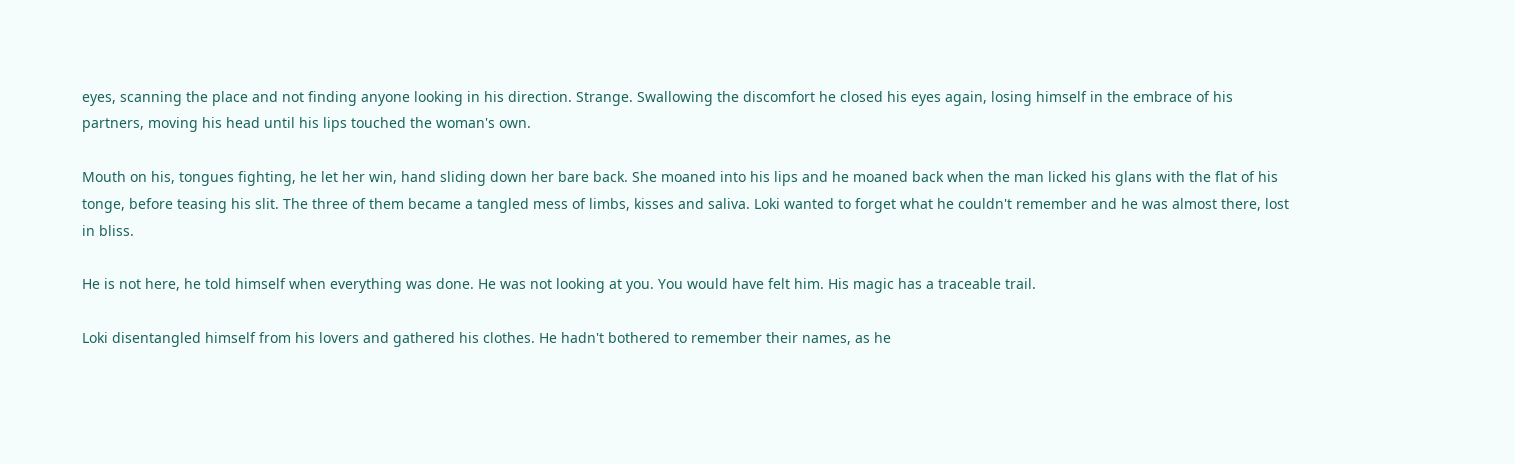eyes, scanning the place and not finding anyone looking in his direction. Strange. Swallowing the discomfort he closed his eyes again, losing himself in the embrace of his partners, moving his head until his lips touched the woman's own.

Mouth on his, tongues fighting, he let her win, hand sliding down her bare back. She moaned into his lips and he moaned back when the man licked his glans with the flat of his tonge, before teasing his slit. The three of them became a tangled mess of limbs, kisses and saliva. Loki wanted to forget what he couldn't remember and he was almost there, lost in bliss.

He is not here, he told himself when everything was done. He was not looking at you. You would have felt him. His magic has a traceable trail.

Loki disentangled himself from his lovers and gathered his clothes. He hadn't bothered to remember their names, as he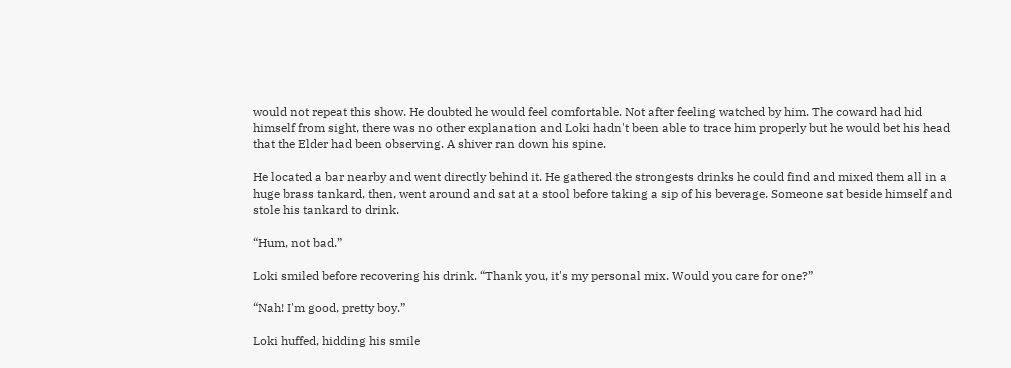would not repeat this show. He doubted he would feel comfortable. Not after feeling watched by him. The coward had hid himself from sight, there was no other explanation and Loki hadn't been able to trace him properly but he would bet his head that the Elder had been observing. A shiver ran down his spine.

He located a bar nearby and went directly behind it. He gathered the strongests drinks he could find and mixed them all in a huge brass tankard, then, went around and sat at a stool before taking a sip of his beverage. Someone sat beside himself and stole his tankard to drink.

“Hum, not bad.”

Loki smiled before recovering his drink. “Thank you, it's my personal mix. Would you care for one?”

“Nah! I'm good, pretty boy.”

Loki huffed, hidding his smile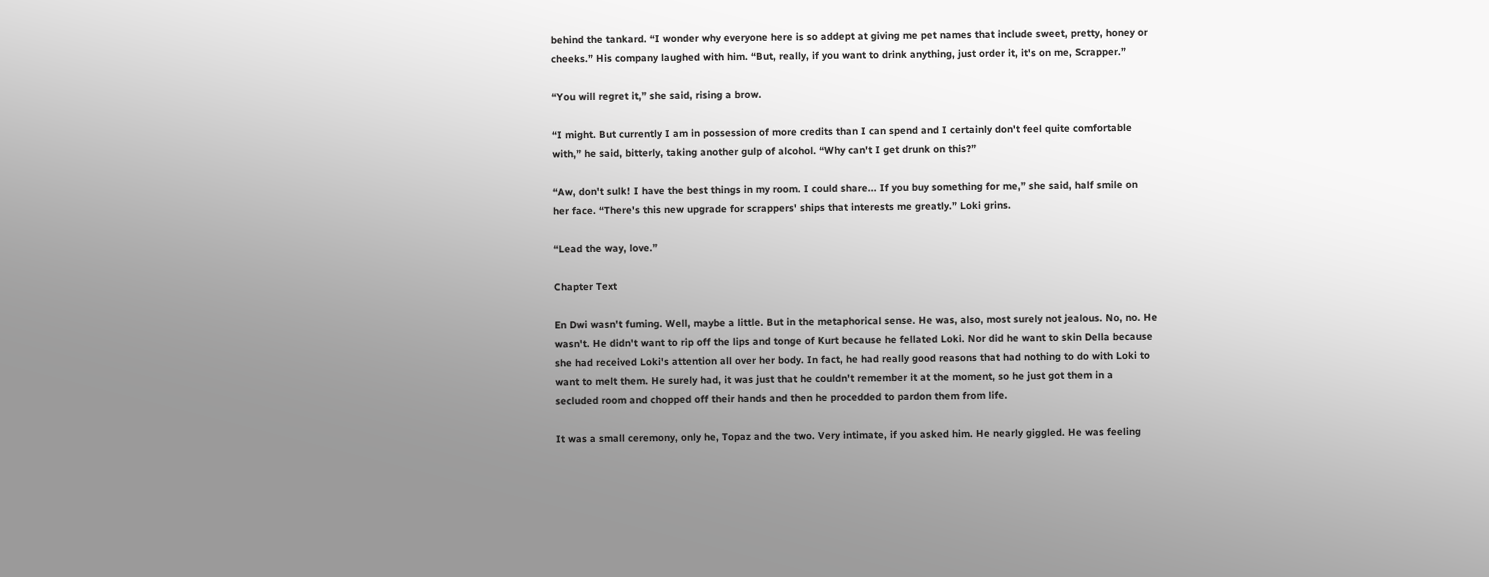behind the tankard. “I wonder why everyone here is so addept at giving me pet names that include sweet, pretty, honey or cheeks.” His company laughed with him. “But, really, if you want to drink anything, just order it, it's on me, Scrapper.”

“You will regret it,” she said, rising a brow.

“I might. But currently I am in possession of more credits than I can spend and I certainly don't feel quite comfortable with,” he said, bitterly, taking another gulp of alcohol. “Why can't I get drunk on this?”

“Aw, don't sulk! I have the best things in my room. I could share... If you buy something for me,” she said, half smile on her face. “There's this new upgrade for scrappers' ships that interests me greatly.” Loki grins.

“Lead the way, love.”

Chapter Text

En Dwi wasn't fuming. Well, maybe a little. But in the metaphorical sense. He was, also, most surely not jealous. No, no. He wasn't. He didn't want to rip off the lips and tonge of Kurt because he fellated Loki. Nor did he want to skin Della because she had received Loki's attention all over her body. In fact, he had really good reasons that had nothing to do with Loki to want to melt them. He surely had, it was just that he couldn't remember it at the moment, so he just got them in a secluded room and chopped off their hands and then he procedded to pardon them from life.

It was a small ceremony, only he, Topaz and the two. Very intimate, if you asked him. He nearly giggled. He was feeling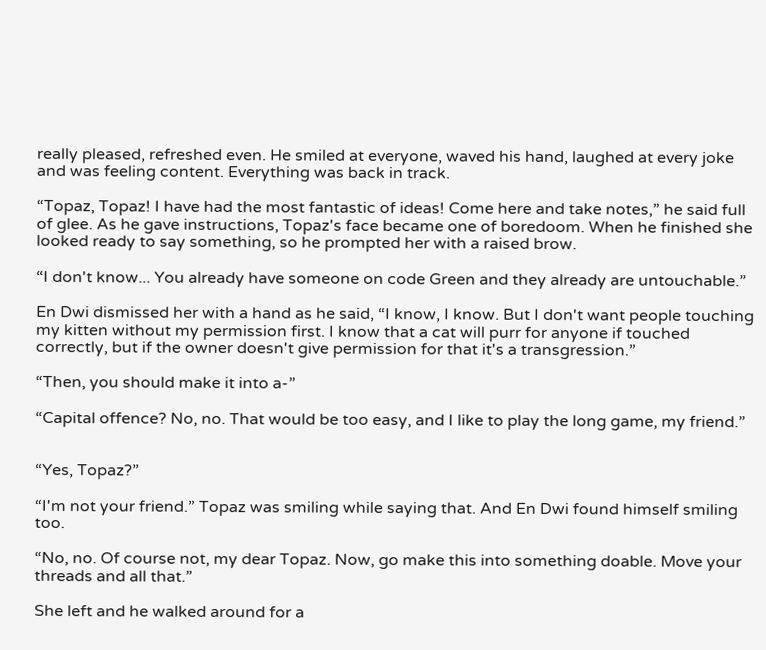really pleased, refreshed even. He smiled at everyone, waved his hand, laughed at every joke and was feeling content. Everything was back in track.

“Topaz, Topaz! I have had the most fantastic of ideas! Come here and take notes,” he said full of glee. As he gave instructions, Topaz's face became one of boredoom. When he finished she looked ready to say something, so he prompted her with a raised brow.

“I don't know... You already have someone on code Green and they already are untouchable.”

En Dwi dismissed her with a hand as he said, “I know, I know. But I don't want people touching my kitten without my permission first. I know that a cat will purr for anyone if touched correctly, but if the owner doesn't give permission for that it's a transgression.”

“Then, you should make it into a-”

“Capital offence? No, no. That would be too easy, and I like to play the long game, my friend.”


“Yes, Topaz?”

“I'm not your friend.” Topaz was smiling while saying that. And En Dwi found himself smiling too.

“No, no. Of course not, my dear Topaz. Now, go make this into something doable. Move your threads and all that.”

She left and he walked around for a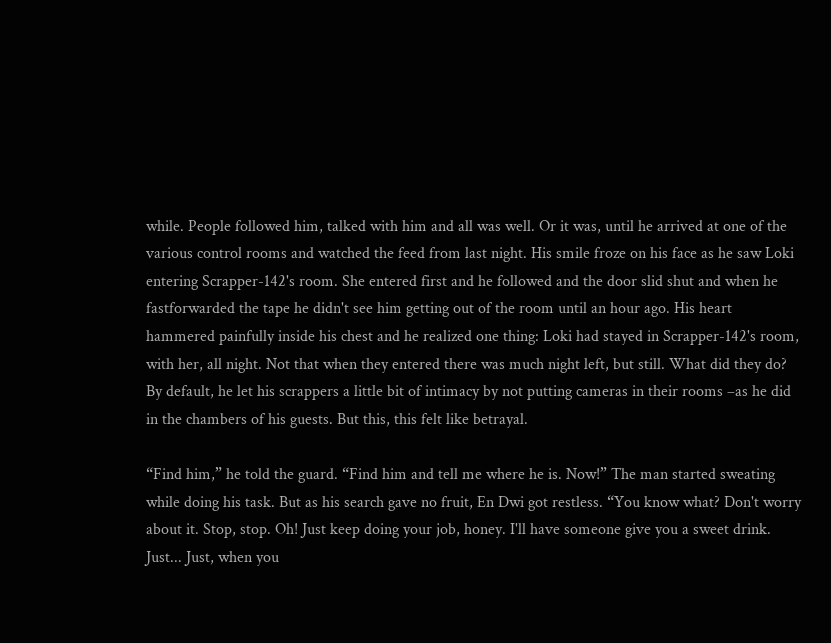while. People followed him, talked with him and all was well. Or it was, until he arrived at one of the various control rooms and watched the feed from last night. His smile froze on his face as he saw Loki entering Scrapper-142's room. She entered first and he followed and the door slid shut and when he fastforwarded the tape he didn't see him getting out of the room until an hour ago. His heart hammered painfully inside his chest and he realized one thing: Loki had stayed in Scrapper-142's room, with her, all night. Not that when they entered there was much night left, but still. What did they do? By default, he let his scrappers a little bit of intimacy by not putting cameras in their rooms –as he did in the chambers of his guests. But this, this felt like betrayal.

“Find him,” he told the guard. “Find him and tell me where he is. Now!” The man started sweating while doing his task. But as his search gave no fruit, En Dwi got restless. “You know what? Don't worry about it. Stop, stop. Oh! Just keep doing your job, honey. I'll have someone give you a sweet drink. Just... Just, when you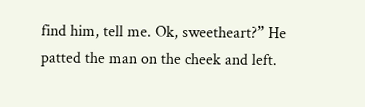find him, tell me. Ok, sweetheart?” He patted the man on the cheek and left.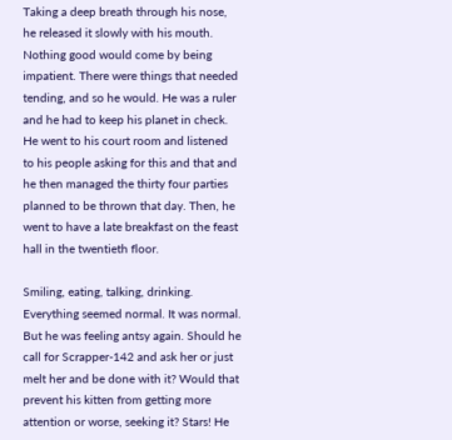Taking a deep breath through his nose, he released it slowly with his mouth. Nothing good would come by being impatient. There were things that needed tending, and so he would. He was a ruler and he had to keep his planet in check. He went to his court room and listened to his people asking for this and that and he then managed the thirty four parties planned to be thrown that day. Then, he went to have a late breakfast on the feast hall in the twentieth floor.

Smiling, eating, talking, drinking. Everything seemed normal. It was normal. But he was feeling antsy again. Should he call for Scrapper-142 and ask her or just melt her and be done with it? Would that prevent his kitten from getting more attention or worse, seeking it? Stars! He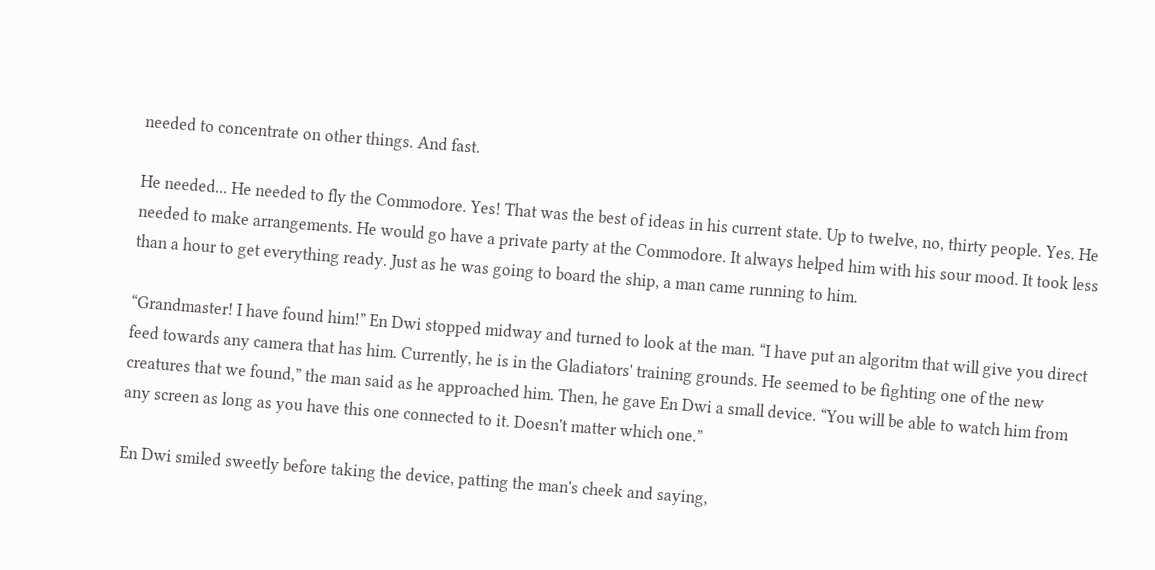needed to concentrate on other things. And fast.

He needed... He needed to fly the Commodore. Yes! That was the best of ideas in his current state. Up to twelve, no, thirty people. Yes. He needed to make arrangements. He would go have a private party at the Commodore. It always helped him with his sour mood. It took less than a hour to get everything ready. Just as he was going to board the ship, a man came running to him.

“Grandmaster! I have found him!” En Dwi stopped midway and turned to look at the man. “I have put an algoritm that will give you direct feed towards any camera that has him. Currently, he is in the Gladiators' training grounds. He seemed to be fighting one of the new creatures that we found,” the man said as he approached him. Then, he gave En Dwi a small device. “You will be able to watch him from any screen as long as you have this one connected to it. Doesn't matter which one.”

En Dwi smiled sweetly before taking the device, patting the man's cheek and saying,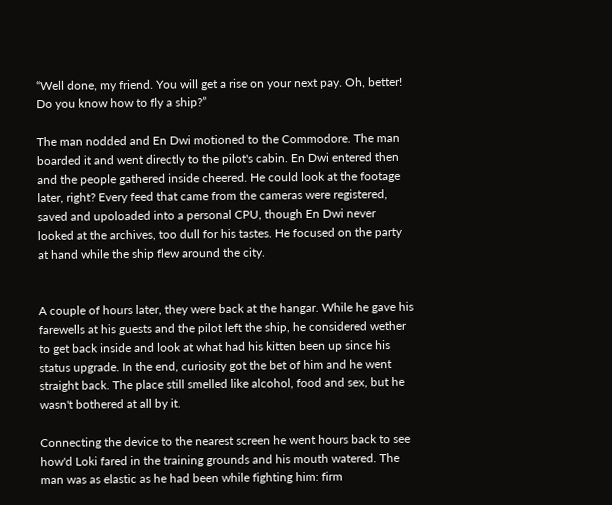“Well done, my friend. You will get a rise on your next pay. Oh, better! Do you know how to fly a ship?”

The man nodded and En Dwi motioned to the Commodore. The man boarded it and went directly to the pilot's cabin. En Dwi entered then and the people gathered inside cheered. He could look at the footage later, right? Every feed that came from the cameras were registered, saved and upoloaded into a personal CPU, though En Dwi never looked at the archives, too dull for his tastes. He focused on the party at hand while the ship flew around the city.


A couple of hours later, they were back at the hangar. While he gave his farewells at his guests and the pilot left the ship, he considered wether to get back inside and look at what had his kitten been up since his status upgrade. In the end, curiosity got the bet of him and he went straight back. The place still smelled like alcohol, food and sex, but he wasn't bothered at all by it.

Connecting the device to the nearest screen he went hours back to see how'd Loki fared in the training grounds and his mouth watered. The man was as elastic as he had been while fighting him: firm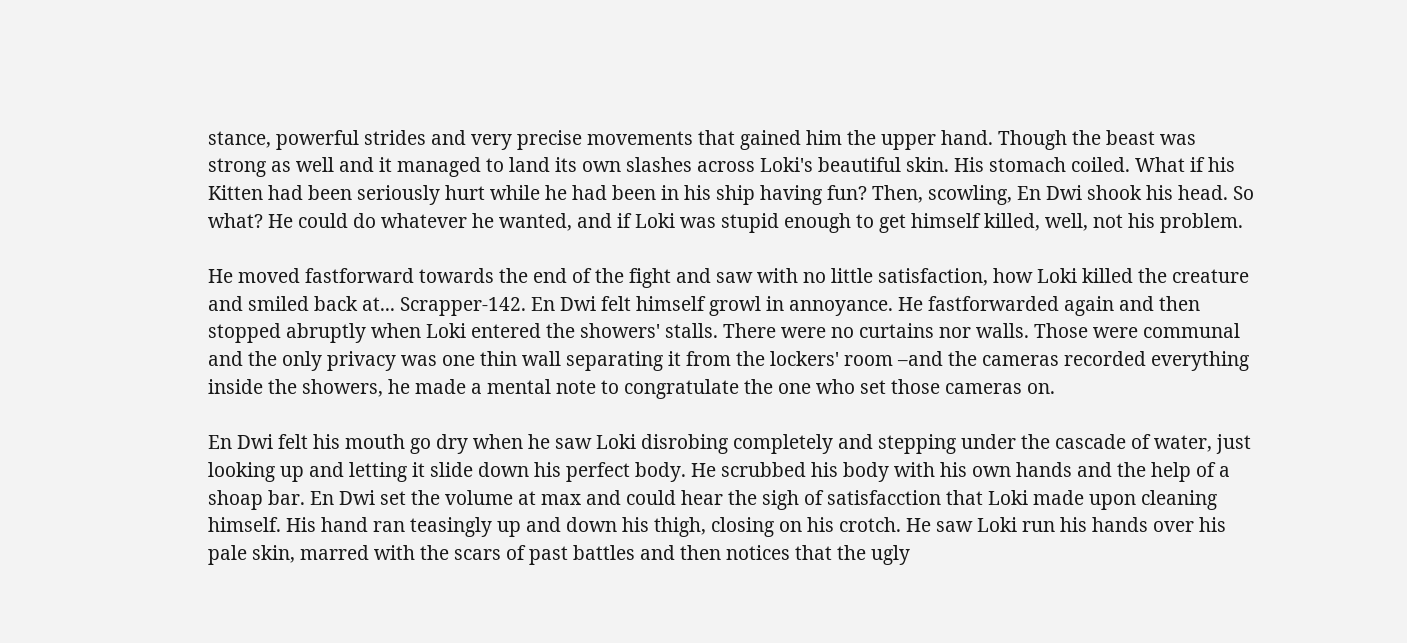stance, powerful strides and very precise movements that gained him the upper hand. Though the beast was strong as well and it managed to land its own slashes across Loki's beautiful skin. His stomach coiled. What if his Kitten had been seriously hurt while he had been in his ship having fun? Then, scowling, En Dwi shook his head. So what? He could do whatever he wanted, and if Loki was stupid enough to get himself killed, well, not his problem.

He moved fastforward towards the end of the fight and saw with no little satisfaction, how Loki killed the creature and smiled back at... Scrapper-142. En Dwi felt himself growl in annoyance. He fastforwarded again and then stopped abruptly when Loki entered the showers' stalls. There were no curtains nor walls. Those were communal and the only privacy was one thin wall separating it from the lockers' room –and the cameras recorded everything inside the showers, he made a mental note to congratulate the one who set those cameras on.

En Dwi felt his mouth go dry when he saw Loki disrobing completely and stepping under the cascade of water, just looking up and letting it slide down his perfect body. He scrubbed his body with his own hands and the help of a shoap bar. En Dwi set the volume at max and could hear the sigh of satisfacction that Loki made upon cleaning himself. His hand ran teasingly up and down his thigh, closing on his crotch. He saw Loki run his hands over his pale skin, marred with the scars of past battles and then notices that the ugly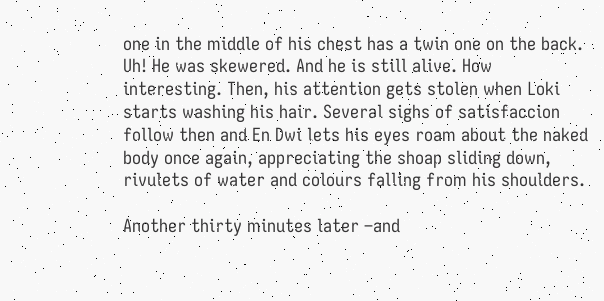one in the middle of his chest has a twin one on the back. Uh! He was skewered. And he is still alive. How interesting. Then, his attention gets stolen when Loki starts washing his hair. Several sighs of satisfaccion follow then and En Dwi lets his eyes roam about the naked body once again, appreciating the shoap sliding down, rivulets of water and colours falling from his shoulders.

Another thirty minutes later –and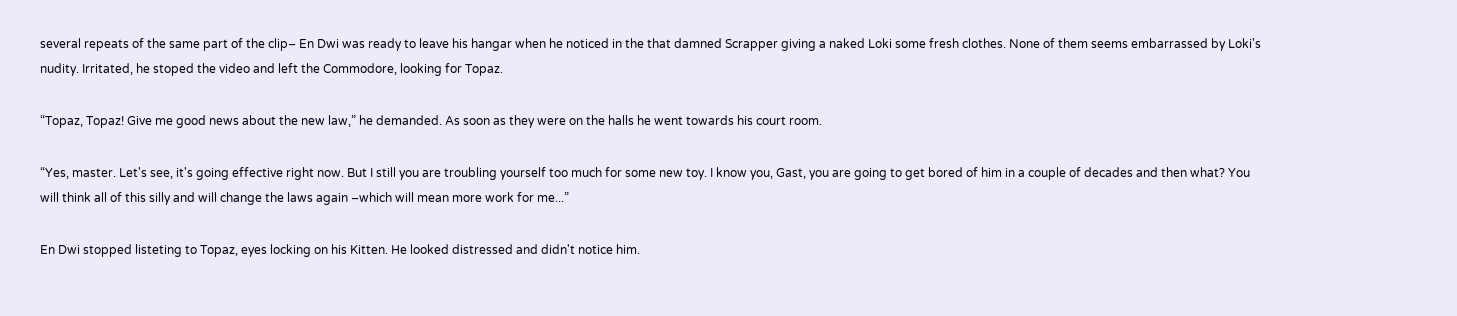several repeats of the same part of the clip– En Dwi was ready to leave his hangar when he noticed in the that damned Scrapper giving a naked Loki some fresh clothes. None of them seems embarrassed by Loki's nudity. Irritated, he stoped the video and left the Commodore, looking for Topaz.

“Topaz, Topaz! Give me good news about the new law,” he demanded. As soon as they were on the halls he went towards his court room.

“Yes, master. Let's see, it's going effective right now. But I still you are troubling yourself too much for some new toy. I know you, Gast, you are going to get bored of him in a couple of decades and then what? You will think all of this silly and will change the laws again –which will mean more work for me...”

En Dwi stopped listeting to Topaz, eyes locking on his Kitten. He looked distressed and didn't notice him.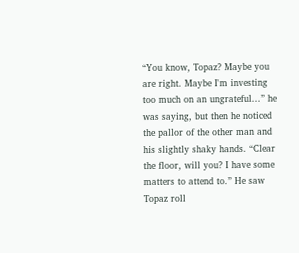“You know, Topaz? Maybe you are right. Maybe I'm investing too much on an ungrateful...” he was saying, but then he noticed the pallor of the other man and his slightly shaky hands. “Clear the floor, will you? I have some matters to attend to.” He saw Topaz roll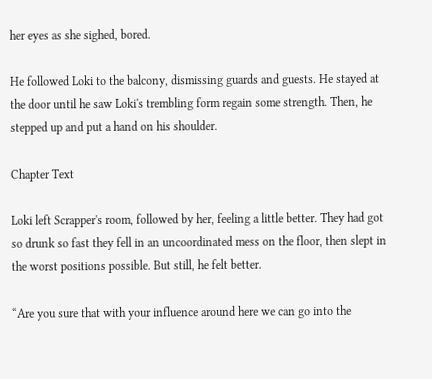her eyes as she sighed, bored.

He followed Loki to the balcony, dismissing guards and guests. He stayed at the door until he saw Loki's trembling form regain some strength. Then, he stepped up and put a hand on his shoulder.

Chapter Text

Loki left Scrapper's room, followed by her, feeling a little better. They had got so drunk so fast they fell in an uncoordinated mess on the floor, then slept in the worst positions possible. But still, he felt better.

“Are you sure that with your influence around here we can go into the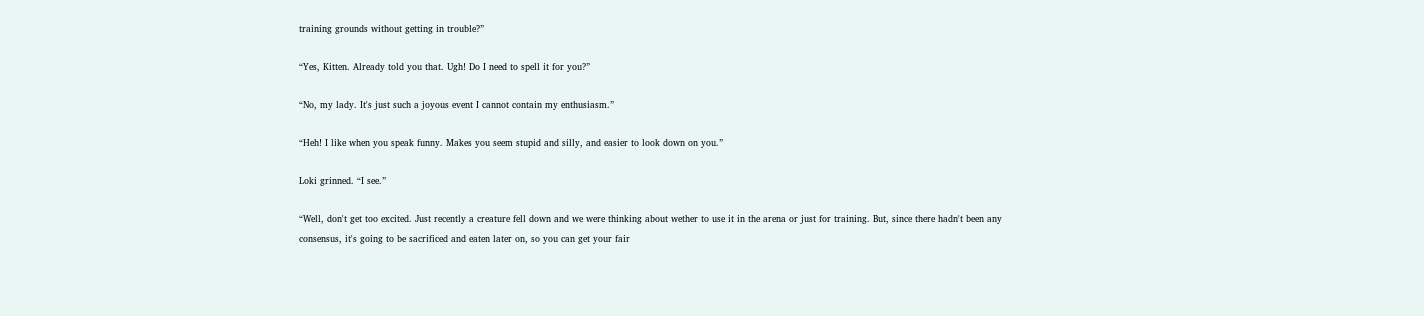training grounds without getting in trouble?”

“Yes, Kitten. Already told you that. Ugh! Do I need to spell it for you?”

“No, my lady. It's just such a joyous event I cannot contain my enthusiasm.”

“Heh! I like when you speak funny. Makes you seem stupid and silly, and easier to look down on you.”

Loki grinned. “I see.”

“Well, don't get too excited. Just recently a creature fell down and we were thinking about wether to use it in the arena or just for training. But, since there hadn't been any consensus, it's going to be sacrificed and eaten later on, so you can get your fair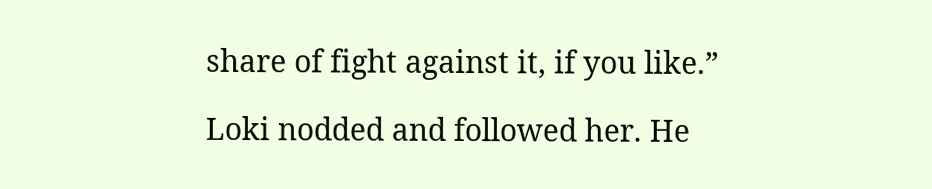share of fight against it, if you like.”

Loki nodded and followed her. He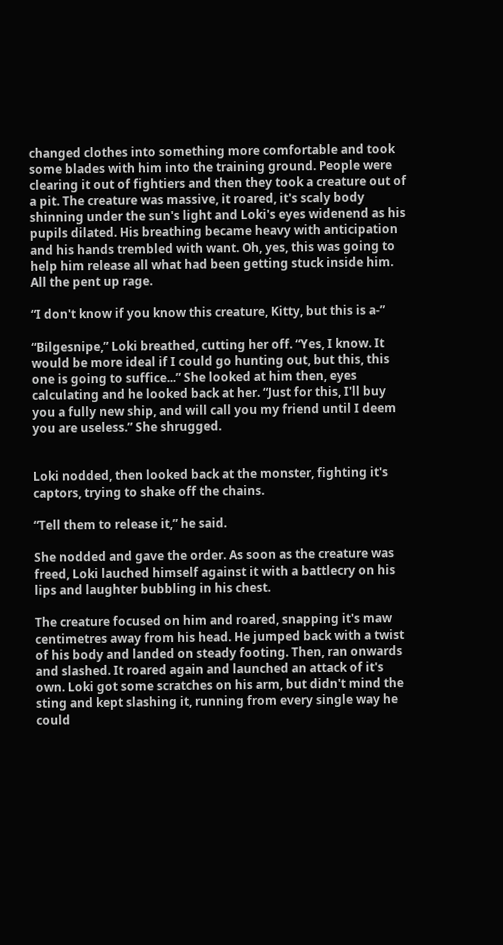changed clothes into something more comfortable and took some blades with him into the training ground. People were clearing it out of fightiers and then they took a creature out of a pit. The creature was massive, it roared, it's scaly body shinning under the sun's light and Loki's eyes widenend as his pupils dilated. His breathing became heavy with anticipation and his hands trembled with want. Oh, yes, this was going to help him release all what had been getting stuck inside him. All the pent up rage.

“I don't know if you know this creature, Kitty, but this is a-”

“Bilgesnipe,” Loki breathed, cutting her off. “Yes, I know. It would be more ideal if I could go hunting out, but this, this one is going to suffice...” She looked at him then, eyes calculating and he looked back at her. “Just for this, I'll buy you a fully new ship, and will call you my friend until I deem you are useless.” She shrugged.


Loki nodded, then looked back at the monster, fighting it's captors, trying to shake off the chains.

“Tell them to release it,” he said.

She nodded and gave the order. As soon as the creature was freed, Loki lauched himself against it with a battlecry on his lips and laughter bubbling in his chest.

The creature focused on him and roared, snapping it's maw centimetres away from his head. He jumped back with a twist of his body and landed on steady footing. Then, ran onwards and slashed. It roared again and launched an attack of it's own. Loki got some scratches on his arm, but didn't mind the sting and kept slashing it, running from every single way he could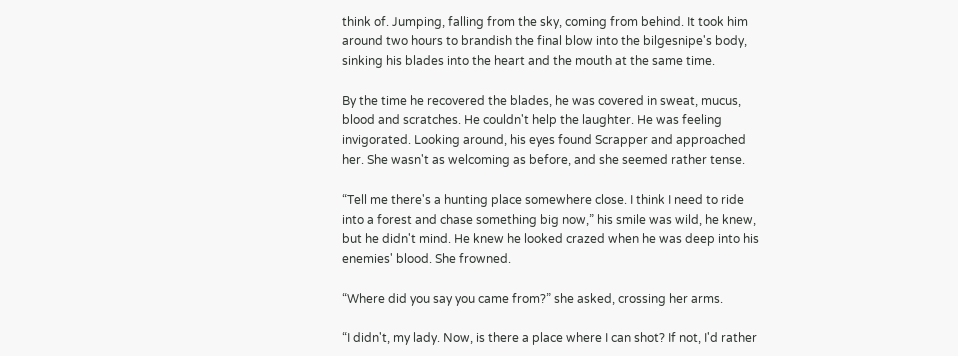think of. Jumping, falling from the sky, coming from behind. It took him around two hours to brandish the final blow into the bilgesnipe's body, sinking his blades into the heart and the mouth at the same time.

By the time he recovered the blades, he was covered in sweat, mucus, blood and scratches. He couldn't help the laughter. He was feeling invigorated. Looking around, his eyes found Scrapper and approached her. She wasn't as welcoming as before, and she seemed rather tense.

“Tell me there's a hunting place somewhere close. I think I need to ride into a forest and chase something big now,” his smile was wild, he knew, but he didn't mind. He knew he looked crazed when he was deep into his enemies' blood. She frowned.

“Where did you say you came from?” she asked, crossing her arms.

“I didn't, my lady. Now, is there a place where I can shot? If not, I'd rather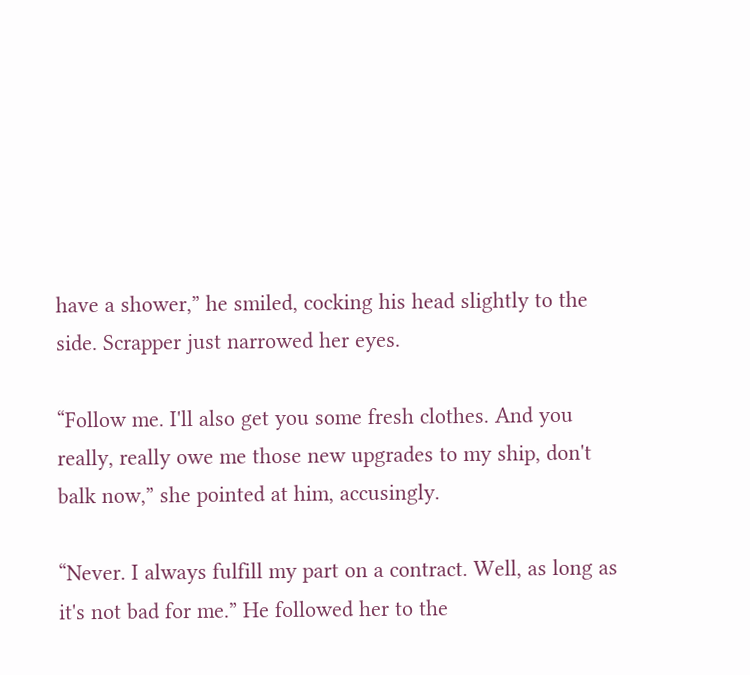have a shower,” he smiled, cocking his head slightly to the side. Scrapper just narrowed her eyes.

“Follow me. I'll also get you some fresh clothes. And you really, really owe me those new upgrades to my ship, don't balk now,” she pointed at him, accusingly.

“Never. I always fulfill my part on a contract. Well, as long as it's not bad for me.” He followed her to the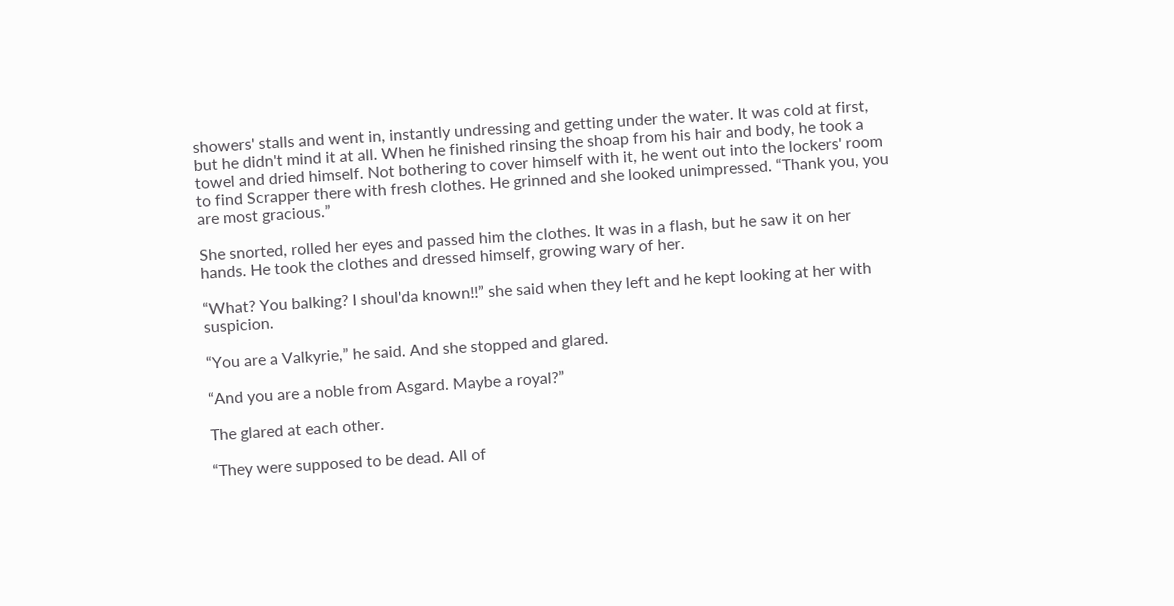showers' stalls and went in, instantly undressing and getting under the water. It was cold at first, but he didn't mind it at all. When he finished rinsing the shoap from his hair and body, he took a towel and dried himself. Not bothering to cover himself with it, he went out into the lockers' room to find Scrapper there with fresh clothes. He grinned and she looked unimpressed. “Thank you, you are most gracious.”

She snorted, rolled her eyes and passed him the clothes. It was in a flash, but he saw it on her hands. He took the clothes and dressed himself, growing wary of her.

“What? You balking? I shoul'da known!!” she said when they left and he kept looking at her with suspicion.

“You are a Valkyrie,” he said. And she stopped and glared.

“And you are a noble from Asgard. Maybe a royal?”

The glared at each other.

“They were supposed to be dead. All of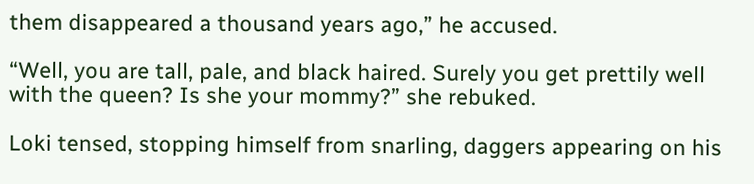them disappeared a thousand years ago,” he accused.

“Well, you are tall, pale, and black haired. Surely you get prettily well with the queen? Is she your mommy?” she rebuked.

Loki tensed, stopping himself from snarling, daggers appearing on his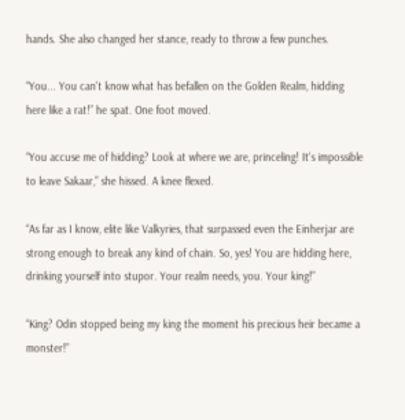hands. She also changed her stance, ready to throw a few punches.

“You... You can't know what has befallen on the Golden Realm, hidding here like a rat!” he spat. One foot moved.

“You accuse me of hidding? Look at where we are, princeling! It's impossible to leave Sakaar,” she hissed. A knee flexed.

“As far as I know, elite like Valkyries, that surpassed even the Einherjar are strong enough to break any kind of chain. So, yes! You are hidding here, drinking yourself into stupor. Your realm needs, you. Your king!”

“King? Odin stopped being my king the moment his precious heir became a monster!”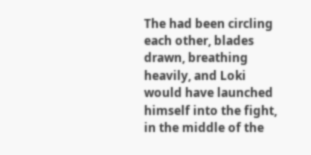The had been circling each other, blades drawn, breathing heavily, and Loki would have launched himself into the fight, in the middle of the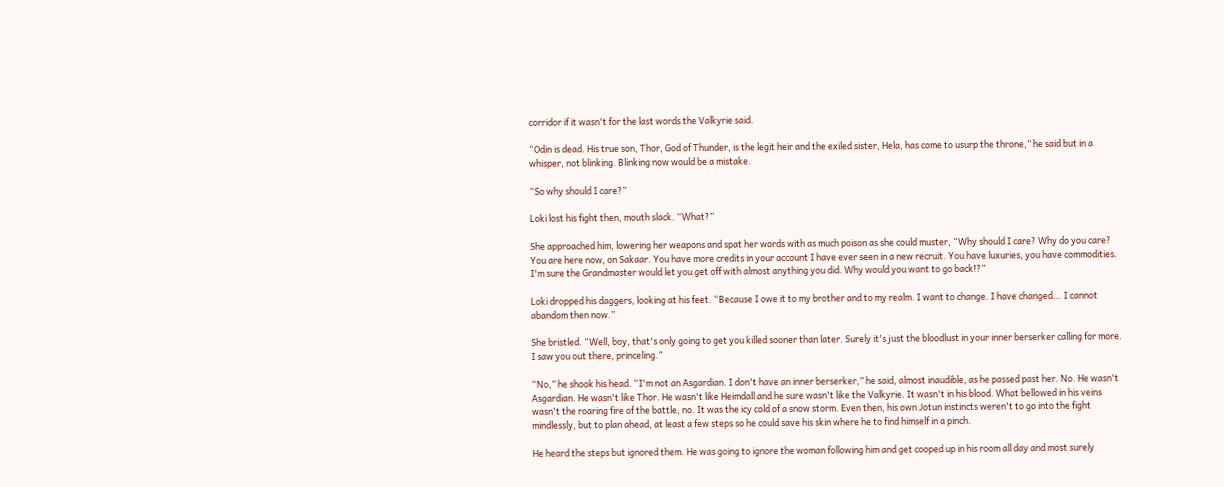corridor if it wasn't for the last words the Valkyrie said.

“Odin is dead. His true son, Thor, God of Thunder, is the legit heir and the exiled sister, Hela, has come to usurp the throne,” he said but in a whisper, not blinking. Blinking now would be a mistake.

“So why should I care?”

Loki lost his fight then, mouth slack. “What?”

She approached him, lowering her weapons and spat her words with as much poison as she could muster, “Why should I care? Why do you care? You are here now, on Sakaar. You have more credits in your account I have ever seen in a new recruit. You have luxuries, you have commodities. I'm sure the Grandmaster would let you get off with almost anything you did. Why would you want to go back!?”

Loki dropped his daggers, looking at his feet. “Because I owe it to my brother and to my realm. I want to change. I have changed... I cannot abandom then now.”

She bristled. “Well, boy, that's only going to get you killed sooner than later. Surely it's just the bloodlust in your inner berserker calling for more. I saw you out there, princeling.”

“No,” he shook his head. “I'm not an Asgardian. I don't have an inner berserker,” he said, almost inaudible, as he passed past her. No. He wasn't Asgardian. He wasn't like Thor. He wasn't like Heimdall and he sure wasn't like the Valkyrie. It wasn't in his blood. What bellowed in his veins wasn't the roaring fire of the battle, no. It was the icy cold of a snow storm. Even then, his own Jotun instincts weren't to go into the fight mindlessly, but to plan ahead, at least a few steps so he could save his skin where he to find himself in a pinch.

He heard the steps but ignored them. He was going to ignore the woman following him and get cooped up in his room all day and most surely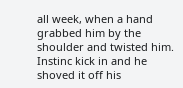all week, when a hand grabbed him by the shoulder and twisted him. Instinc kick in and he shoved it off his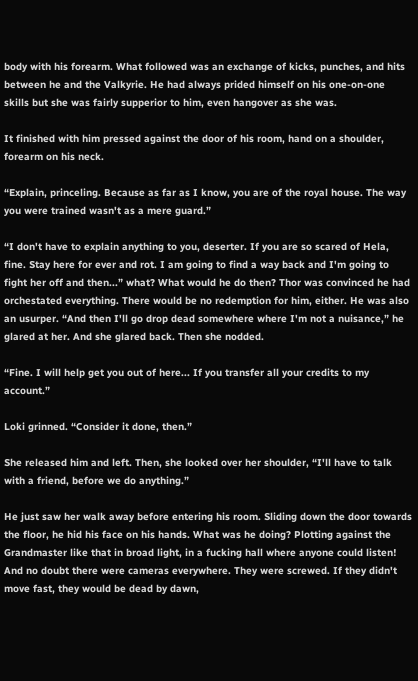body with his forearm. What followed was an exchange of kicks, punches, and hits between he and the Valkyrie. He had always prided himself on his one-on-one skills but she was fairly supperior to him, even hangover as she was.

It finished with him pressed against the door of his room, hand on a shoulder, forearm on his neck.

“Explain, princeling. Because as far as I know, you are of the royal house. The way you were trained wasn't as a mere guard.”

“I don't have to explain anything to you, deserter. If you are so scared of Hela, fine. Stay here for ever and rot. I am going to find a way back and I'm going to fight her off and then...” what? What would he do then? Thor was convinced he had orchestated everything. There would be no redemption for him, either. He was also an usurper. “And then I'll go drop dead somewhere where I'm not a nuisance,” he glared at her. And she glared back. Then she nodded.

“Fine. I will help get you out of here... If you transfer all your credits to my account.”

Loki grinned. “Consider it done, then.”

She released him and left. Then, she looked over her shoulder, “I'll have to talk with a friend, before we do anything.”

He just saw her walk away before entering his room. Sliding down the door towards the floor, he hid his face on his hands. What was he doing? Plotting against the Grandmaster like that in broad light, in a fucking hall where anyone could listen! And no doubt there were cameras everywhere. They were screwed. If they didn't move fast, they would be dead by dawn,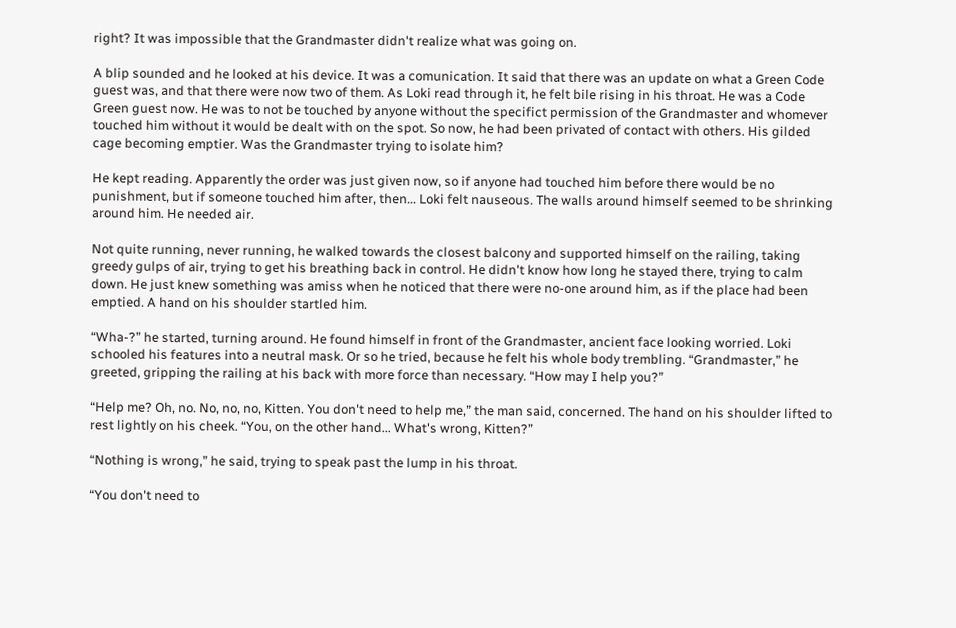right? It was impossible that the Grandmaster didn't realize what was going on.

A blip sounded and he looked at his device. It was a comunication. It said that there was an update on what a Green Code guest was, and that there were now two of them. As Loki read through it, he felt bile rising in his throat. He was a Code Green guest now. He was to not be touched by anyone without the specifict permission of the Grandmaster and whomever touched him without it would be dealt with on the spot. So now, he had been privated of contact with others. His gilded cage becoming emptier. Was the Grandmaster trying to isolate him?

He kept reading. Apparently the order was just given now, so if anyone had touched him before there would be no punishment, but if someone touched him after, then... Loki felt nauseous. The walls around himself seemed to be shrinking around him. He needed air.

Not quite running, never running, he walked towards the closest balcony and supported himself on the railing, taking greedy gulps of air, trying to get his breathing back in control. He didn't know how long he stayed there, trying to calm down. He just knew something was amiss when he noticed that there were no-one around him, as if the place had been emptied. A hand on his shoulder startled him.

“Wha-?” he started, turning around. He found himself in front of the Grandmaster, ancient face looking worried. Loki schooled his features into a neutral mask. Or so he tried, because he felt his whole body trembling. “Grandmaster,” he greeted, gripping the railing at his back with more force than necessary. “How may I help you?”

“Help me? Oh, no. No, no, no, Kitten. You don't need to help me,” the man said, concerned. The hand on his shoulder lifted to rest lightly on his cheek. “You, on the other hand... What's wrong, Kitten?”

“Nothing is wrong,” he said, trying to speak past the lump in his throat.

“You don't need to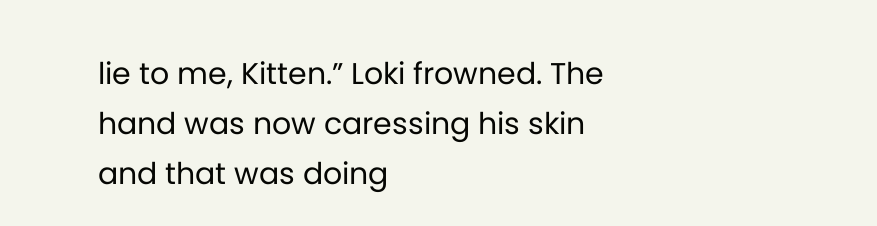lie to me, Kitten.” Loki frowned. The hand was now caressing his skin and that was doing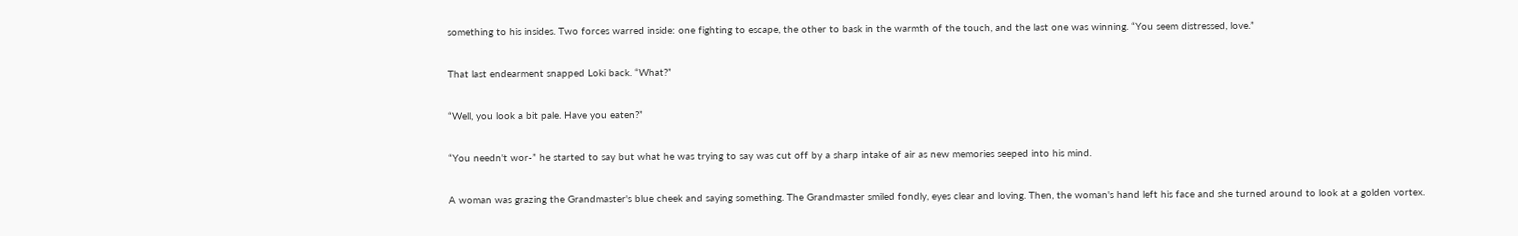something to his insides. Two forces warred inside: one fighting to escape, the other to bask in the warmth of the touch, and the last one was winning. “You seem distressed, love.”

That last endearment snapped Loki back. “What?”

“Well, you look a bit pale. Have you eaten?”

“You needn't wor-” he started to say but what he was trying to say was cut off by a sharp intake of air as new memories seeped into his mind.

A woman was grazing the Grandmaster's blue cheek and saying something. The Grandmaster smiled fondly, eyes clear and loving. Then, the woman's hand left his face and she turned around to look at a golden vortex.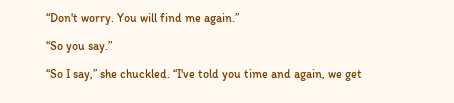“Don't worry. You will find me again.”

“So you say.”

“So I say,” she chuckled. “I've told you time and again, we get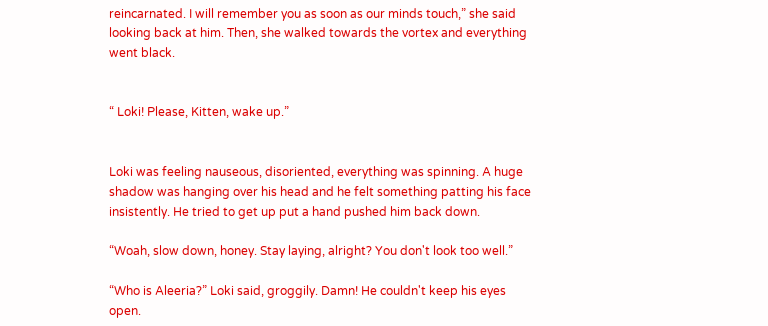reincarnated. I will remember you as soon as our minds touch,” she said looking back at him. Then, she walked towards the vortex and everything went black.


“ Loki! Please, Kitten, wake up.”


Loki was feeling nauseous, disoriented, everything was spinning. A huge shadow was hanging over his head and he felt something patting his face insistently. He tried to get up put a hand pushed him back down.

“Woah, slow down, honey. Stay laying, alright? You don't look too well.”

“Who is Aleeria?” Loki said, groggily. Damn! He couldn't keep his eyes open.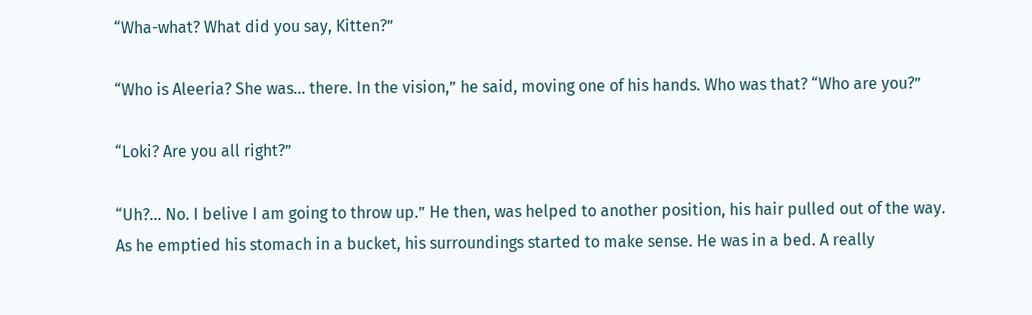“Wha-what? What did you say, Kitten?”

“Who is Aleeria? She was... there. In the vision,” he said, moving one of his hands. Who was that? “Who are you?”

“Loki? Are you all right?”

“Uh?... No. I belive I am going to throw up.” He then, was helped to another position, his hair pulled out of the way. As he emptied his stomach in a bucket, his surroundings started to make sense. He was in a bed. A really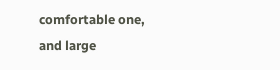comfortable one, and large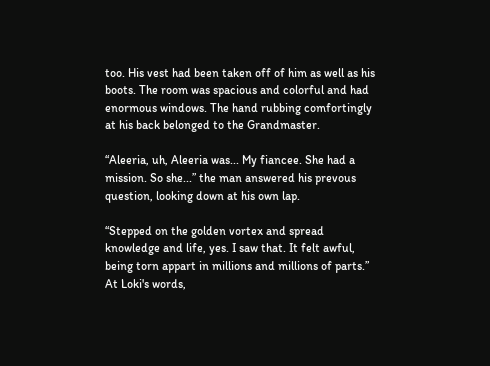too. His vest had been taken off of him as well as his boots. The room was spacious and colorful and had enormous windows. The hand rubbing comfortingly at his back belonged to the Grandmaster.

“Aleeria, uh, Aleeria was... My fiancee. She had a mission. So she...” the man answered his prevous question, looking down at his own lap.

“Stepped on the golden vortex and spread knowledge and life, yes. I saw that. It felt awful, being torn appart in millions and millions of parts.” At Loki's words,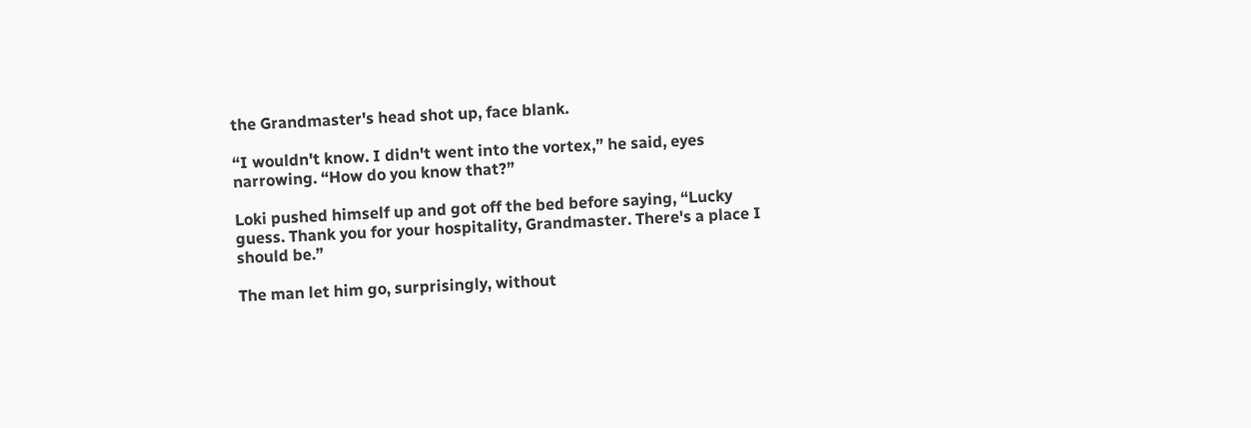the Grandmaster's head shot up, face blank.

“I wouldn't know. I didn't went into the vortex,” he said, eyes narrowing. “How do you know that?”

Loki pushed himself up and got off the bed before saying, “Lucky guess. Thank you for your hospitality, Grandmaster. There's a place I should be.”

The man let him go, surprisingly, without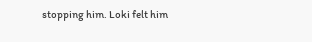stopping him. Loki felt him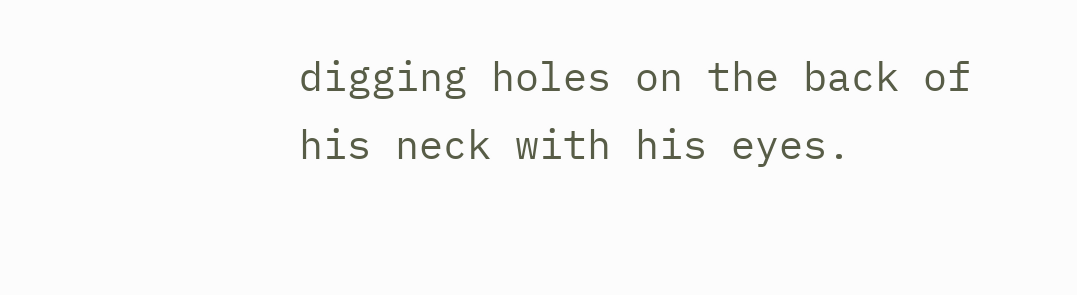digging holes on the back of his neck with his eyes.